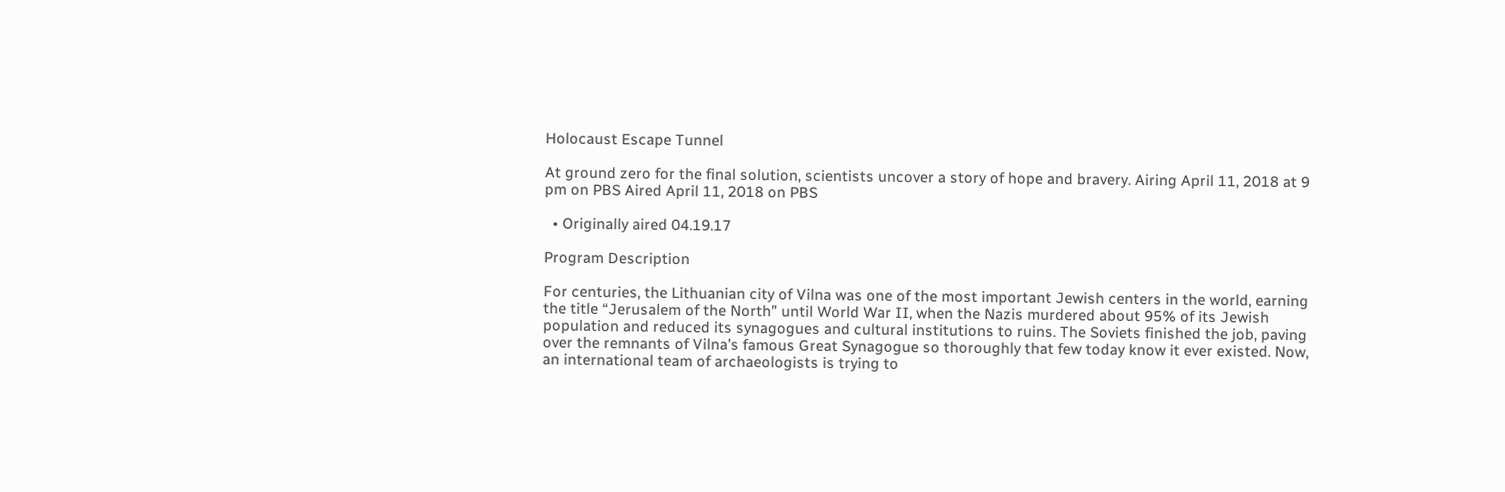Holocaust Escape Tunnel

At ground zero for the final solution, scientists uncover a story of hope and bravery. Airing April 11, 2018 at 9 pm on PBS Aired April 11, 2018 on PBS

  • Originally aired 04.19.17

Program Description

For centuries, the Lithuanian city of Vilna was one of the most important Jewish centers in the world, earning the title “Jerusalem of the North” until World War II, when the Nazis murdered about 95% of its Jewish population and reduced its synagogues and cultural institutions to ruins. The Soviets finished the job, paving over the remnants of Vilna’s famous Great Synagogue so thoroughly that few today know it ever existed. Now, an international team of archaeologists is trying to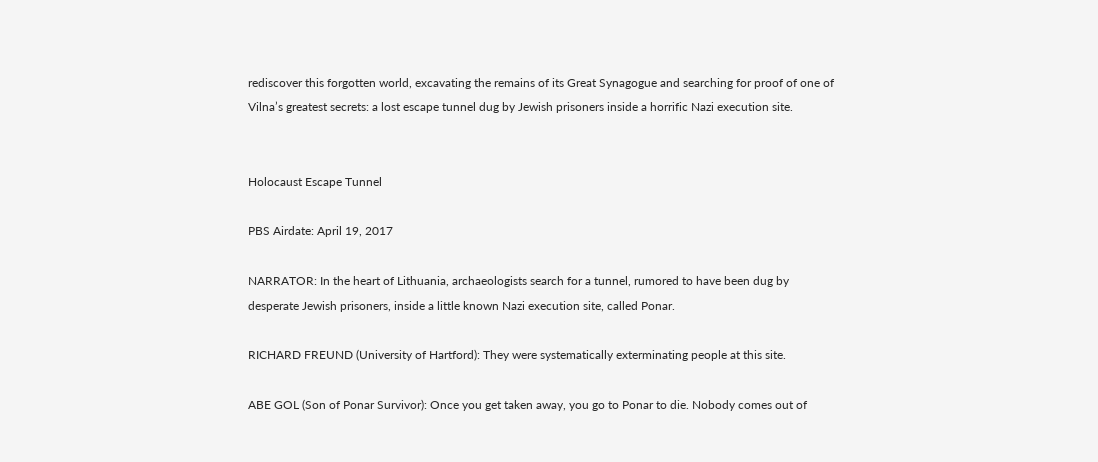rediscover this forgotten world, excavating the remains of its Great Synagogue and searching for proof of one of Vilna’s greatest secrets: a lost escape tunnel dug by Jewish prisoners inside a horrific Nazi execution site.


Holocaust Escape Tunnel

PBS Airdate: April 19, 2017

NARRATOR: In the heart of Lithuania, archaeologists search for a tunnel, rumored to have been dug by desperate Jewish prisoners, inside a little known Nazi execution site, called Ponar.

RICHARD FREUND (University of Hartford): They were systematically exterminating people at this site.

ABE GOL (Son of Ponar Survivor): Once you get taken away, you go to Ponar to die. Nobody comes out of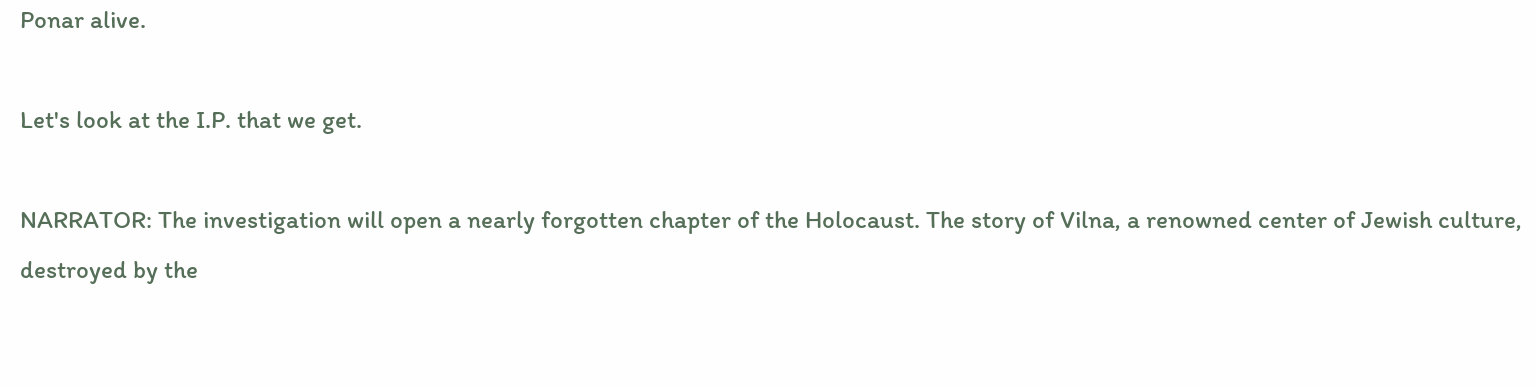Ponar alive.

Let's look at the I.P. that we get.

NARRATOR: The investigation will open a nearly forgotten chapter of the Holocaust. The story of Vilna, a renowned center of Jewish culture, destroyed by the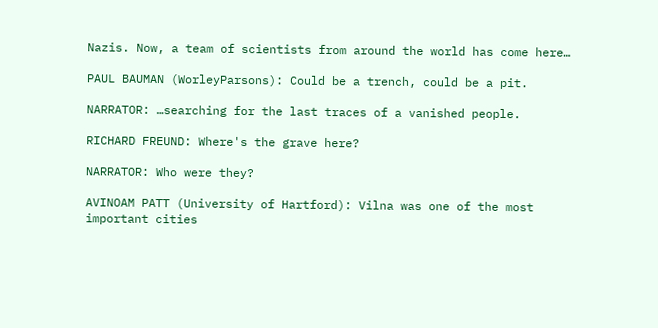Nazis. Now, a team of scientists from around the world has come here…

PAUL BAUMAN (WorleyParsons): Could be a trench, could be a pit.

NARRATOR: …searching for the last traces of a vanished people.

RICHARD FREUND: Where's the grave here?

NARRATOR: Who were they?

AVINOAM PATT (University of Hartford): Vilna was one of the most important cities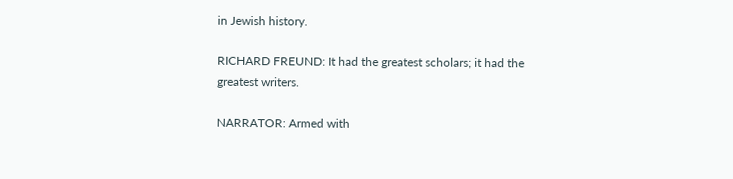in Jewish history.

RICHARD FREUND: It had the greatest scholars; it had the greatest writers.

NARRATOR: Armed with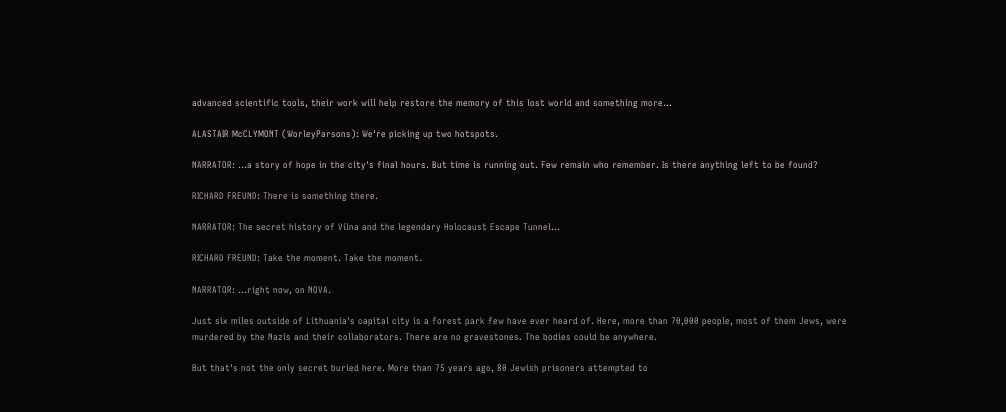advanced scientific tools, their work will help restore the memory of this lost world and something more…

ALASTAIR McCLYMONT (WorleyParsons): We're picking up two hotspots.

NARRATOR: …a story of hope in the city's final hours. But time is running out. Few remain who remember. Is there anything left to be found?

RICHARD FREUND: There is something there.

NARRATOR: The secret history of Vilna and the legendary Holocaust Escape Tunnel…

RICHARD FREUND: Take the moment. Take the moment.

NARRATOR: …right now, on NOVA.

Just six miles outside of Lithuania's capital city is a forest park few have ever heard of. Here, more than 70,000 people, most of them Jews, were murdered by the Nazis and their collaborators. There are no gravestones. The bodies could be anywhere.

But that's not the only secret buried here. More than 75 years ago, 80 Jewish prisoners attempted to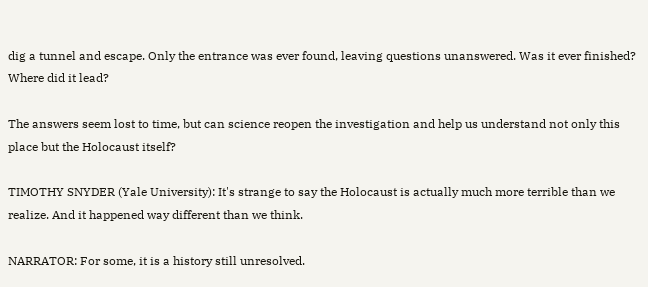dig a tunnel and escape. Only the entrance was ever found, leaving questions unanswered. Was it ever finished? Where did it lead?

The answers seem lost to time, but can science reopen the investigation and help us understand not only this place but the Holocaust itself?

TIMOTHY SNYDER (Yale University): It's strange to say the Holocaust is actually much more terrible than we realize. And it happened way different than we think.

NARRATOR: For some, it is a history still unresolved.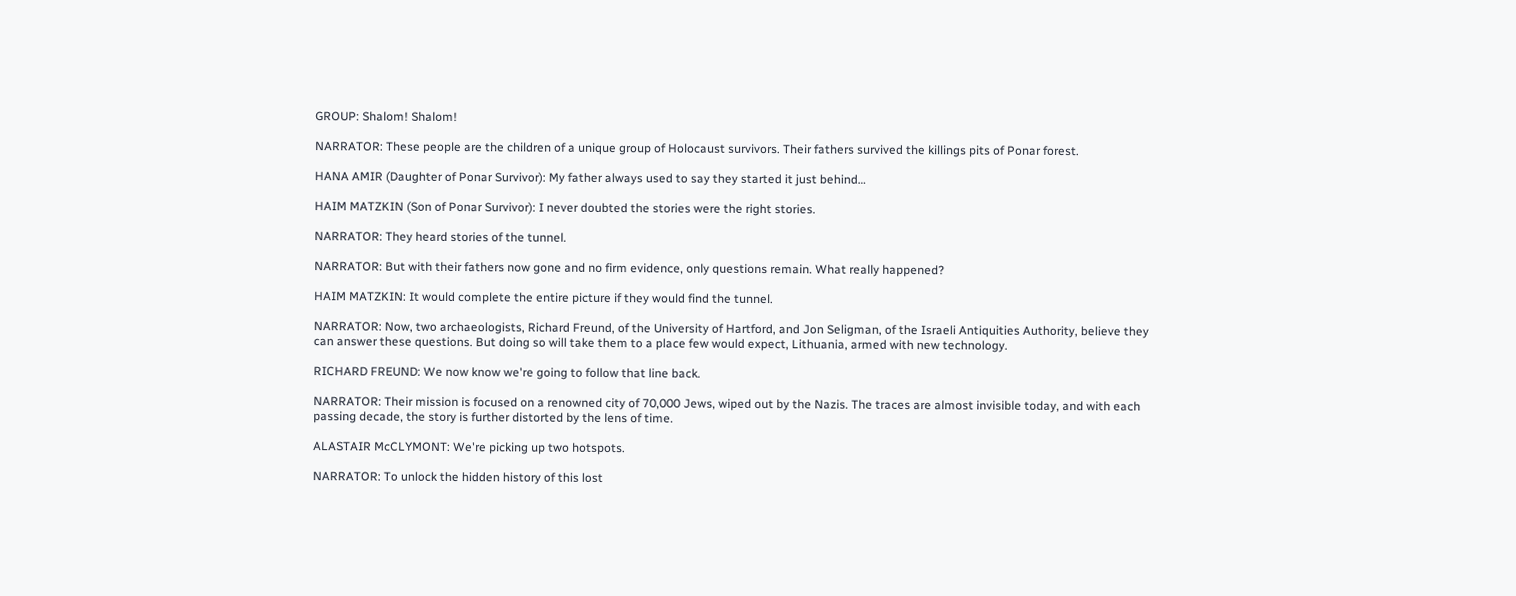GROUP: Shalom! Shalom!

NARRATOR: These people are the children of a unique group of Holocaust survivors. Their fathers survived the killings pits of Ponar forest.

HANA AMIR (Daughter of Ponar Survivor): My father always used to say they started it just behind…

HAIM MATZKIN (Son of Ponar Survivor): I never doubted the stories were the right stories.

NARRATOR: They heard stories of the tunnel.

NARRATOR: But with their fathers now gone and no firm evidence, only questions remain. What really happened?

HAIM MATZKIN: It would complete the entire picture if they would find the tunnel.

NARRATOR: Now, two archaeologists, Richard Freund, of the University of Hartford, and Jon Seligman, of the Israeli Antiquities Authority, believe they can answer these questions. But doing so will take them to a place few would expect, Lithuania, armed with new technology.

RICHARD FREUND: We now know we're going to follow that line back.

NARRATOR: Their mission is focused on a renowned city of 70,000 Jews, wiped out by the Nazis. The traces are almost invisible today, and with each passing decade, the story is further distorted by the lens of time.

ALASTAIR McCLYMONT: We're picking up two hotspots.

NARRATOR: To unlock the hidden history of this lost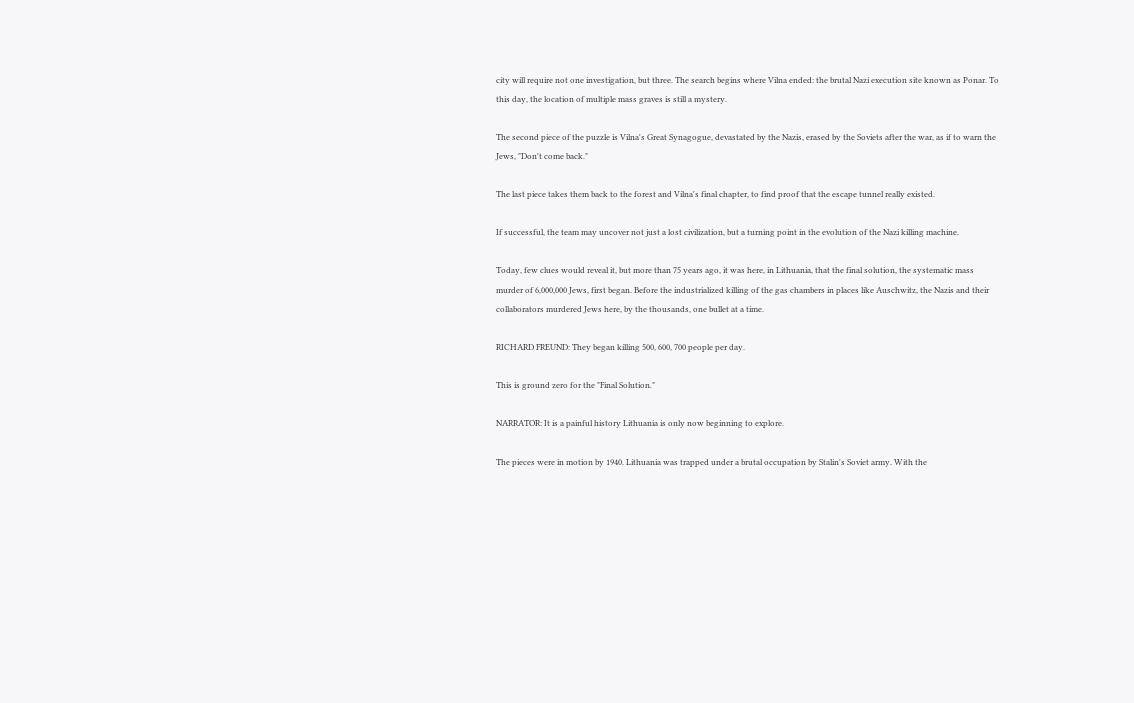city will require not one investigation, but three. The search begins where Vilna ended: the brutal Nazi execution site known as Ponar. To this day, the location of multiple mass graves is still a mystery.

The second piece of the puzzle is Vilna's Great Synagogue, devastated by the Nazis, erased by the Soviets after the war, as if to warn the Jews, "Don't come back."

The last piece takes them back to the forest and Vilna's final chapter, to find proof that the escape tunnel really existed.

If successful, the team may uncover not just a lost civilization, but a turning point in the evolution of the Nazi killing machine.

Today, few clues would reveal it, but more than 75 years ago, it was here, in Lithuania, that the final solution, the systematic mass murder of 6,000,000 Jews, first began. Before the industrialized killing of the gas chambers in places like Auschwitz, the Nazis and their collaborators murdered Jews here, by the thousands, one bullet at a time.

RICHARD FREUND: They began killing 500, 600, 700 people per day.

This is ground zero for the "Final Solution."

NARRATOR: It is a painful history Lithuania is only now beginning to explore.

The pieces were in motion by 1940. Lithuania was trapped under a brutal occupation by Stalin's Soviet army. With the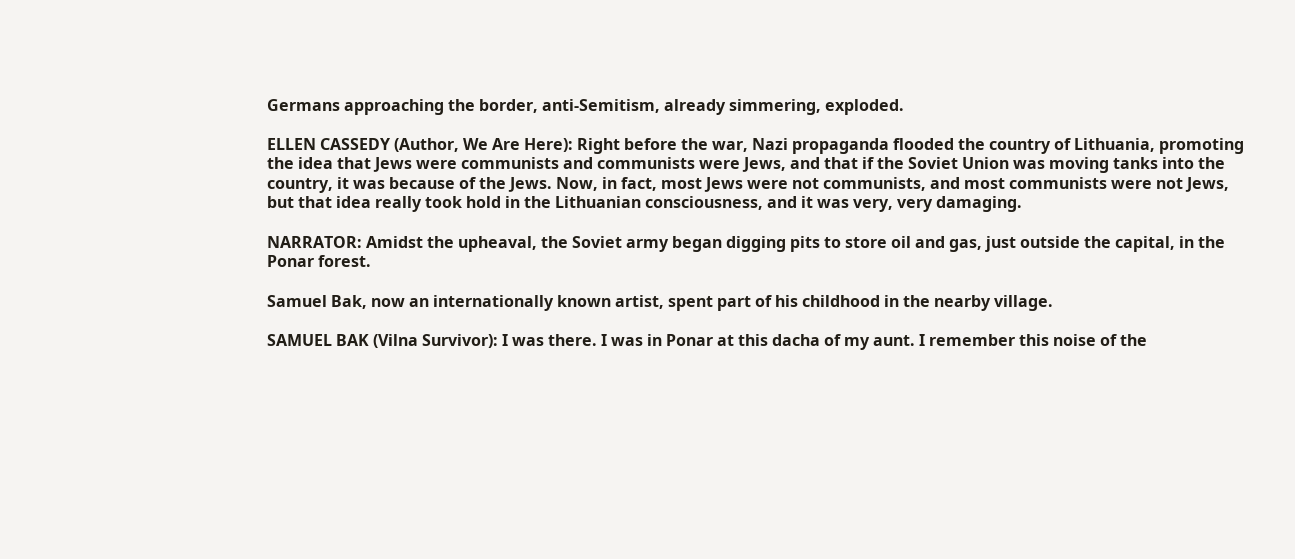Germans approaching the border, anti-Semitism, already simmering, exploded.

ELLEN CASSEDY (Author, We Are Here): Right before the war, Nazi propaganda flooded the country of Lithuania, promoting the idea that Jews were communists and communists were Jews, and that if the Soviet Union was moving tanks into the country, it was because of the Jews. Now, in fact, most Jews were not communists, and most communists were not Jews, but that idea really took hold in the Lithuanian consciousness, and it was very, very damaging.

NARRATOR: Amidst the upheaval, the Soviet army began digging pits to store oil and gas, just outside the capital, in the Ponar forest.

Samuel Bak, now an internationally known artist, spent part of his childhood in the nearby village.

SAMUEL BAK (Vilna Survivor): I was there. I was in Ponar at this dacha of my aunt. I remember this noise of the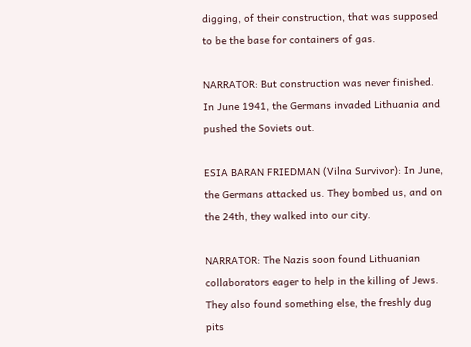digging, of their construction, that was supposed to be the base for containers of gas.

NARRATOR: But construction was never finished. In June 1941, the Germans invaded Lithuania and pushed the Soviets out.

ESIA BARAN FRIEDMAN (Vilna Survivor): In June, the Germans attacked us. They bombed us, and on the 24th, they walked into our city.

NARRATOR: The Nazis soon found Lithuanian collaborators eager to help in the killing of Jews. They also found something else, the freshly dug pits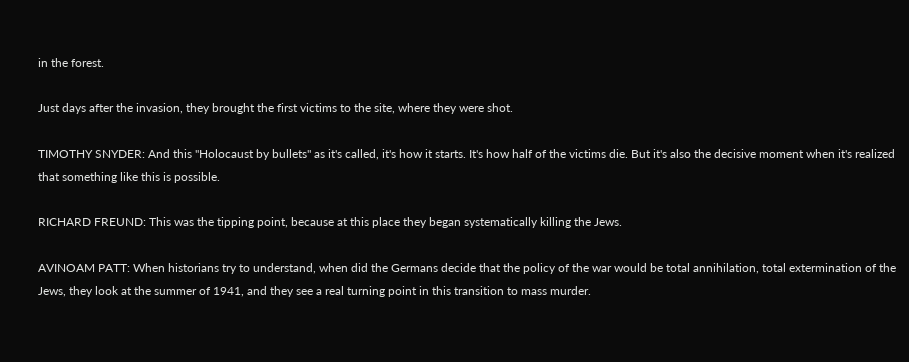in the forest.

Just days after the invasion, they brought the first victims to the site, where they were shot.

TIMOTHY SNYDER: And this "Holocaust by bullets" as it's called, it's how it starts. It's how half of the victims die. But it's also the decisive moment when it's realized that something like this is possible.

RICHARD FREUND: This was the tipping point, because at this place they began systematically killing the Jews.

AVINOAM PATT: When historians try to understand, when did the Germans decide that the policy of the war would be total annihilation, total extermination of the Jews, they look at the summer of 1941, and they see a real turning point in this transition to mass murder.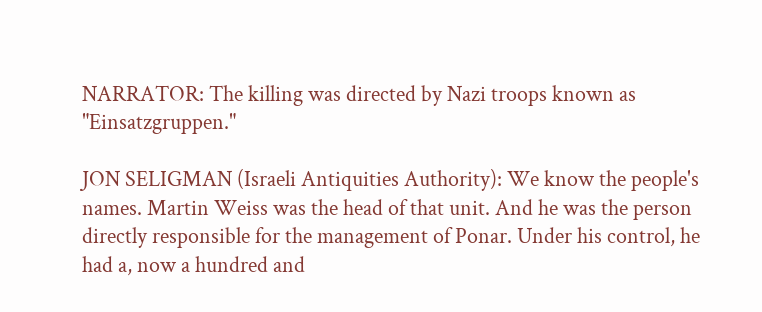NARRATOR: The killing was directed by Nazi troops known as "Einsatzgruppen."

JON SELIGMAN (Israeli Antiquities Authority): We know the people's names. Martin Weiss was the head of that unit. And he was the person directly responsible for the management of Ponar. Under his control, he had a, now a hundred and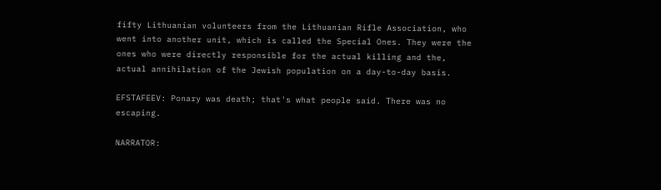fifty Lithuanian volunteers from the Lithuanian Rifle Association, who went into another unit, which is called the Special Ones. They were the ones who were directly responsible for the actual killing and the, actual annihilation of the Jewish population on a day-to-day basis.

EFSTAFEEV: Ponary was death; that's what people said. There was no escaping.

NARRATOR: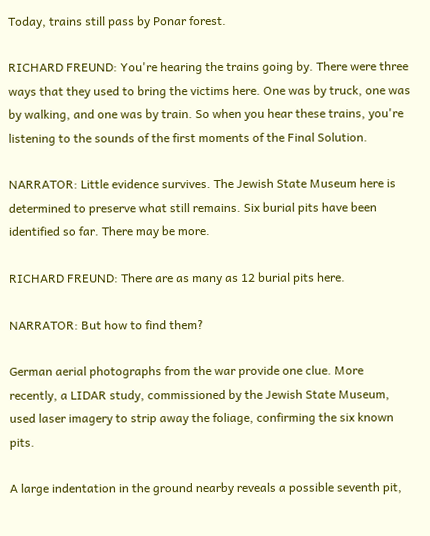Today, trains still pass by Ponar forest.

RICHARD FREUND: You're hearing the trains going by. There were three ways that they used to bring the victims here. One was by truck, one was by walking, and one was by train. So when you hear these trains, you're listening to the sounds of the first moments of the Final Solution.

NARRATOR: Little evidence survives. The Jewish State Museum here is determined to preserve what still remains. Six burial pits have been identified so far. There may be more.

RICHARD FREUND: There are as many as 12 burial pits here.

NARRATOR: But how to find them?

German aerial photographs from the war provide one clue. More recently, a LIDAR study, commissioned by the Jewish State Museum, used laser imagery to strip away the foliage, confirming the six known pits.

A large indentation in the ground nearby reveals a possible seventh pit,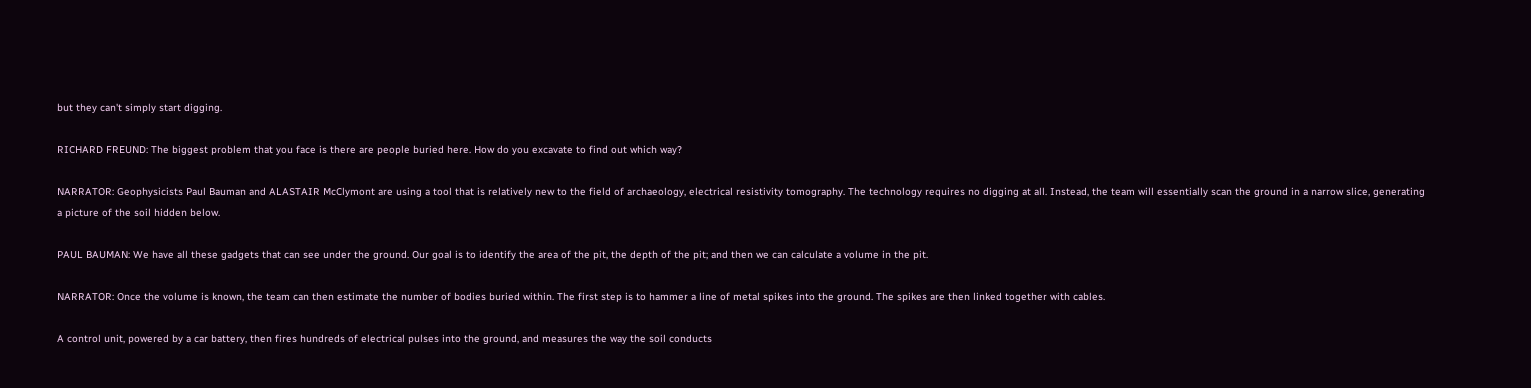but they can't simply start digging.

RICHARD FREUND: The biggest problem that you face is there are people buried here. How do you excavate to find out which way?

NARRATOR: Geophysicists Paul Bauman and ALASTAIR McClymont are using a tool that is relatively new to the field of archaeology, electrical resistivity tomography. The technology requires no digging at all. Instead, the team will essentially scan the ground in a narrow slice, generating a picture of the soil hidden below.

PAUL BAUMAN: We have all these gadgets that can see under the ground. Our goal is to identify the area of the pit, the depth of the pit; and then we can calculate a volume in the pit.

NARRATOR: Once the volume is known, the team can then estimate the number of bodies buried within. The first step is to hammer a line of metal spikes into the ground. The spikes are then linked together with cables.

A control unit, powered by a car battery, then fires hundreds of electrical pulses into the ground, and measures the way the soil conducts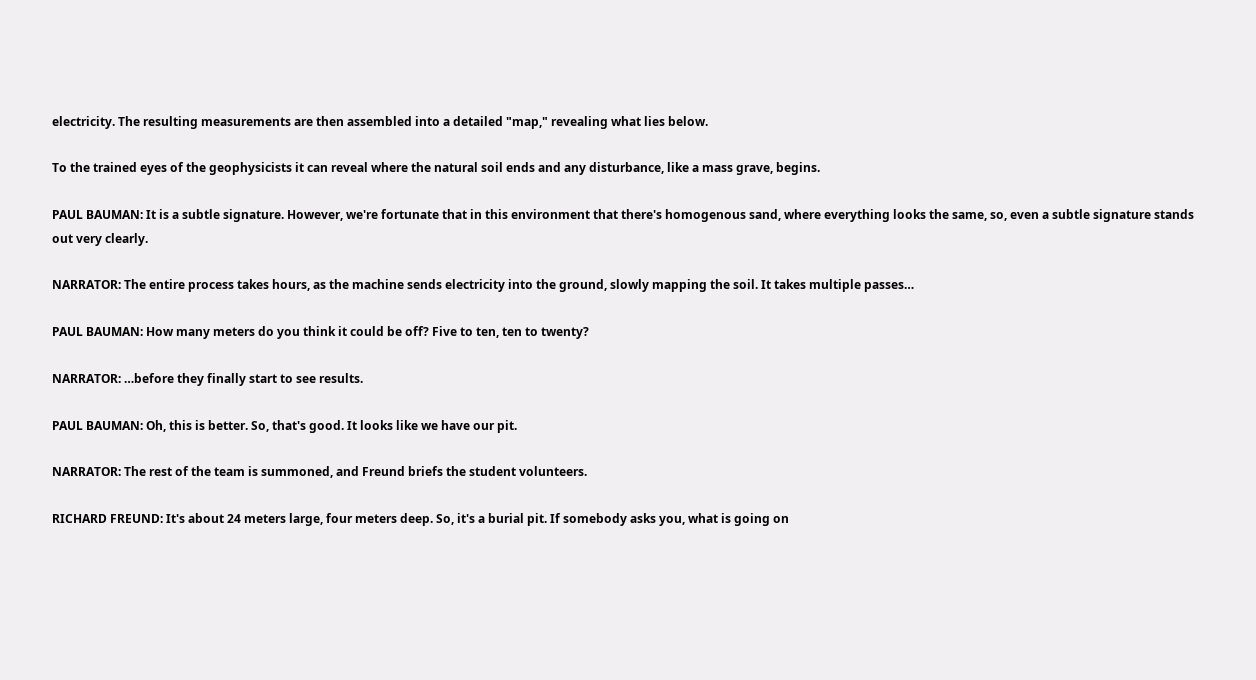electricity. The resulting measurements are then assembled into a detailed "map," revealing what lies below.

To the trained eyes of the geophysicists it can reveal where the natural soil ends and any disturbance, like a mass grave, begins.

PAUL BAUMAN: It is a subtle signature. However, we're fortunate that in this environment that there's homogenous sand, where everything looks the same, so, even a subtle signature stands out very clearly.

NARRATOR: The entire process takes hours, as the machine sends electricity into the ground, slowly mapping the soil. It takes multiple passes…

PAUL BAUMAN: How many meters do you think it could be off? Five to ten, ten to twenty?

NARRATOR: …before they finally start to see results.

PAUL BAUMAN: Oh, this is better. So, that's good. It looks like we have our pit.

NARRATOR: The rest of the team is summoned, and Freund briefs the student volunteers.

RICHARD FREUND: It's about 24 meters large, four meters deep. So, it's a burial pit. If somebody asks you, what is going on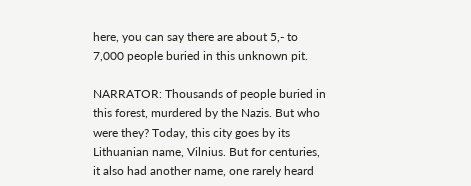here, you can say there are about 5,- to 7,000 people buried in this unknown pit.

NARRATOR: Thousands of people buried in this forest, murdered by the Nazis. But who were they? Today, this city goes by its Lithuanian name, Vilnius. But for centuries, it also had another name, one rarely heard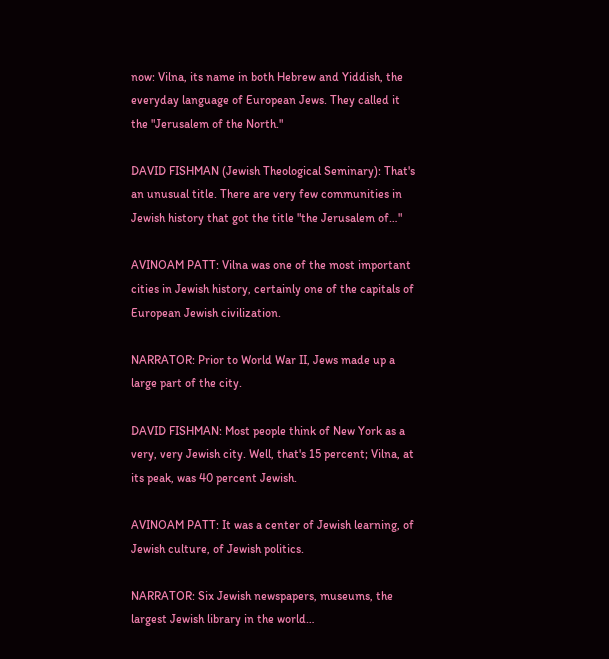now: Vilna, its name in both Hebrew and Yiddish, the everyday language of European Jews. They called it the "Jerusalem of the North."

DAVID FISHMAN (Jewish Theological Seminary): That's an unusual title. There are very few communities in Jewish history that got the title "the Jerusalem of…"

AVINOAM PATT: Vilna was one of the most important cities in Jewish history, certainly one of the capitals of European Jewish civilization.

NARRATOR: Prior to World War II, Jews made up a large part of the city.

DAVID FISHMAN: Most people think of New York as a very, very Jewish city. Well, that's 15 percent; Vilna, at its peak, was 40 percent Jewish.

AVINOAM PATT: It was a center of Jewish learning, of Jewish culture, of Jewish politics.

NARRATOR: Six Jewish newspapers, museums, the largest Jewish library in the world…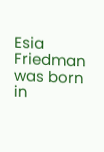Esia Friedman was born in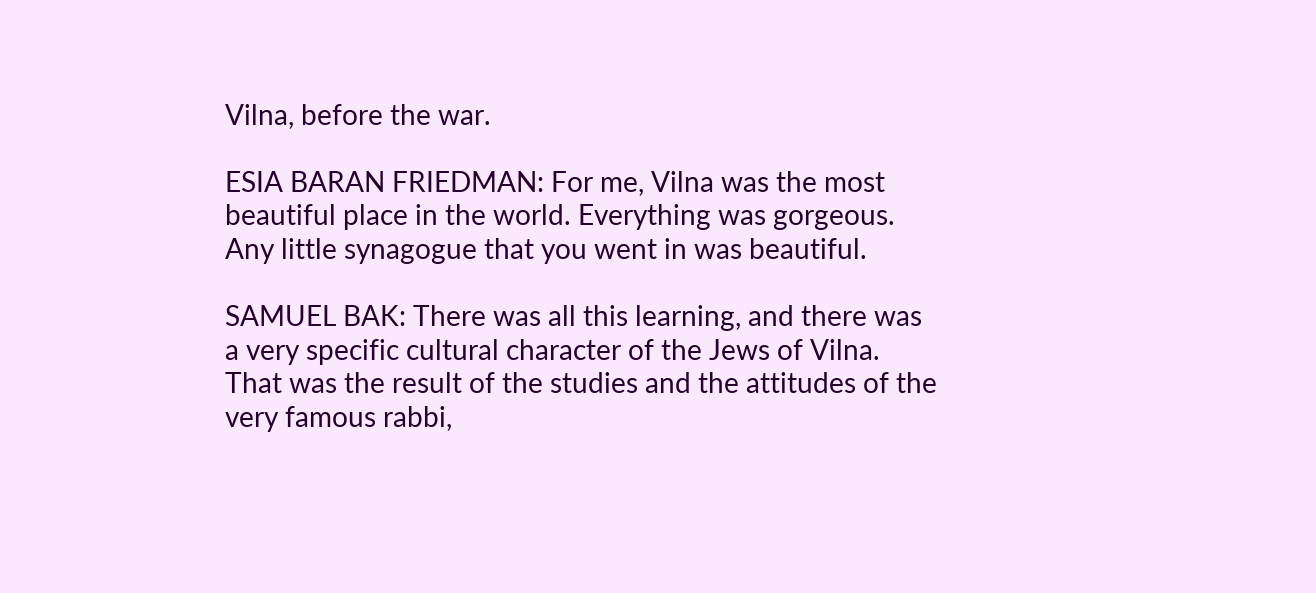Vilna, before the war.

ESIA BARAN FRIEDMAN: For me, Vilna was the most beautiful place in the world. Everything was gorgeous. Any little synagogue that you went in was beautiful.

SAMUEL BAK: There was all this learning, and there was a very specific cultural character of the Jews of Vilna. That was the result of the studies and the attitudes of the very famous rabbi,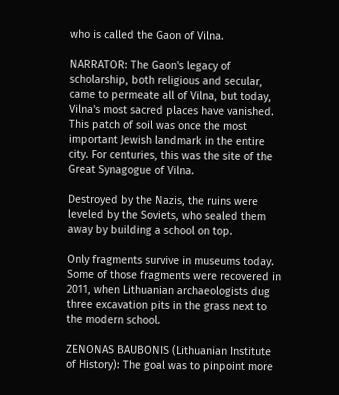who is called the Gaon of Vilna.

NARRATOR: The Gaon's legacy of scholarship, both religious and secular, came to permeate all of Vilna, but today, Vilna's most sacred places have vanished. This patch of soil was once the most important Jewish landmark in the entire city. For centuries, this was the site of the Great Synagogue of Vilna.

Destroyed by the Nazis, the ruins were leveled by the Soviets, who sealed them away by building a school on top.

Only fragments survive in museums today. Some of those fragments were recovered in 2011, when Lithuanian archaeologists dug three excavation pits in the grass next to the modern school.

ZENONAS BAUBONIS (Lithuanian Institute of History): The goal was to pinpoint more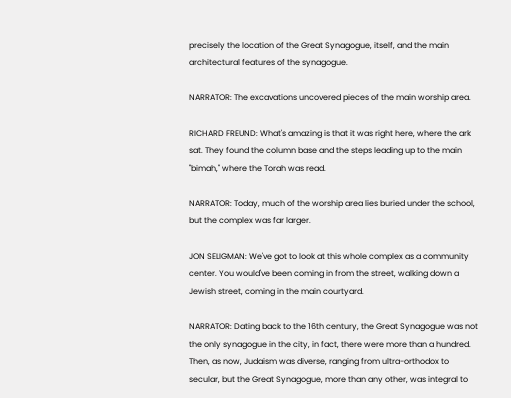precisely the location of the Great Synagogue, itself, and the main architectural features of the synagogue.

NARRATOR: The excavations uncovered pieces of the main worship area.

RICHARD FREUND: What's amazing is that it was right here, where the ark sat. They found the column base and the steps leading up to the main "bimah," where the Torah was read.

NARRATOR: Today, much of the worship area lies buried under the school, but the complex was far larger.

JON SELIGMAN: We've got to look at this whole complex as a community center. You would've been coming in from the street, walking down a Jewish street, coming in the main courtyard.

NARRATOR: Dating back to the 16th century, the Great Synagogue was not the only synagogue in the city, in fact, there were more than a hundred. Then, as now, Judaism was diverse, ranging from ultra-orthodox to secular, but the Great Synagogue, more than any other, was integral to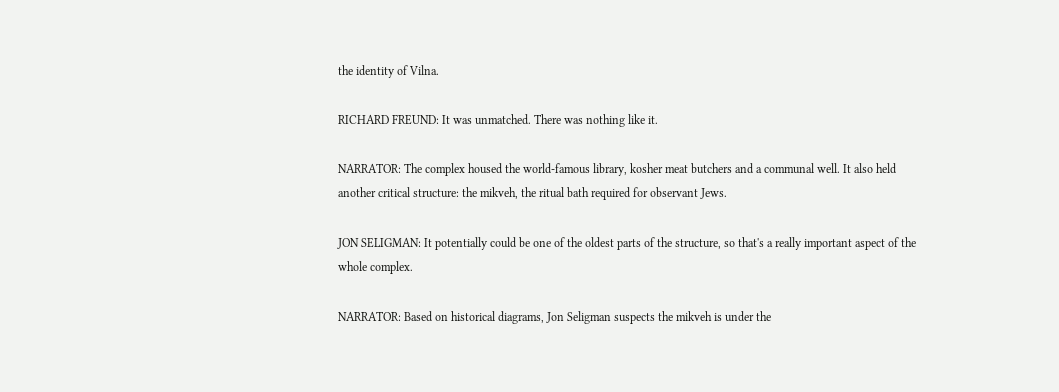the identity of Vilna.

RICHARD FREUND: It was unmatched. There was nothing like it.

NARRATOR: The complex housed the world-famous library, kosher meat butchers and a communal well. It also held another critical structure: the mikveh, the ritual bath required for observant Jews.

JON SELIGMAN: It potentially could be one of the oldest parts of the structure, so that's a really important aspect of the whole complex.

NARRATOR: Based on historical diagrams, Jon Seligman suspects the mikveh is under the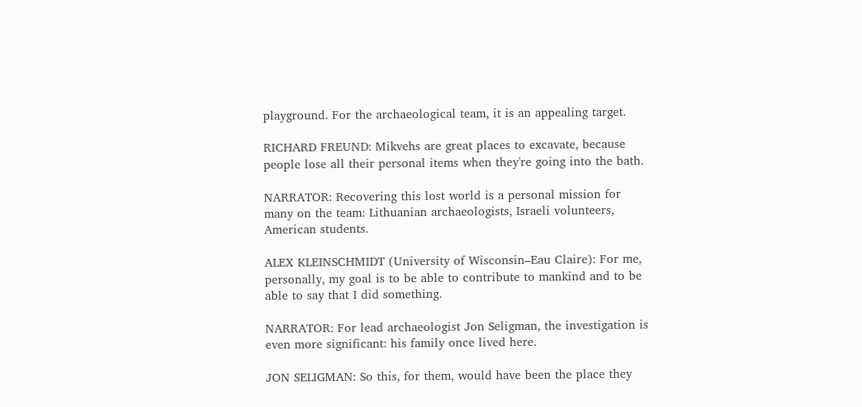playground. For the archaeological team, it is an appealing target.

RICHARD FREUND: Mikvehs are great places to excavate, because people lose all their personal items when they're going into the bath.

NARRATOR: Recovering this lost world is a personal mission for many on the team: Lithuanian archaeologists, Israeli volunteers, American students.

ALEX KLEINSCHMIDT (University of Wisconsin–Eau Claire): For me, personally, my goal is to be able to contribute to mankind and to be able to say that I did something.

NARRATOR: For lead archaeologist Jon Seligman, the investigation is even more significant: his family once lived here.

JON SELIGMAN: So this, for them, would have been the place they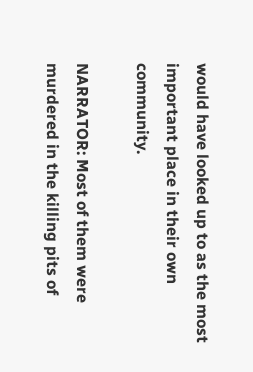would have looked up to as the most important place in their own community.

NARRATOR: Most of them were murdered in the killing pits of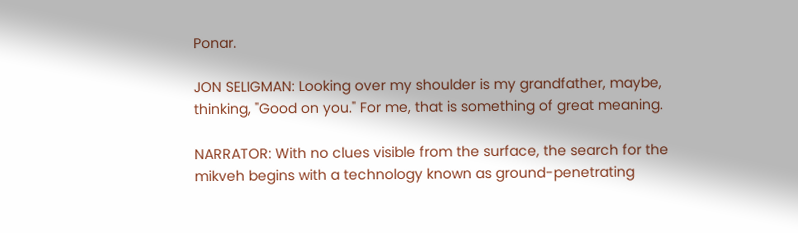Ponar.

JON SELIGMAN: Looking over my shoulder is my grandfather, maybe, thinking, "Good on you." For me, that is something of great meaning.

NARRATOR: With no clues visible from the surface, the search for the mikveh begins with a technology known as ground-penetrating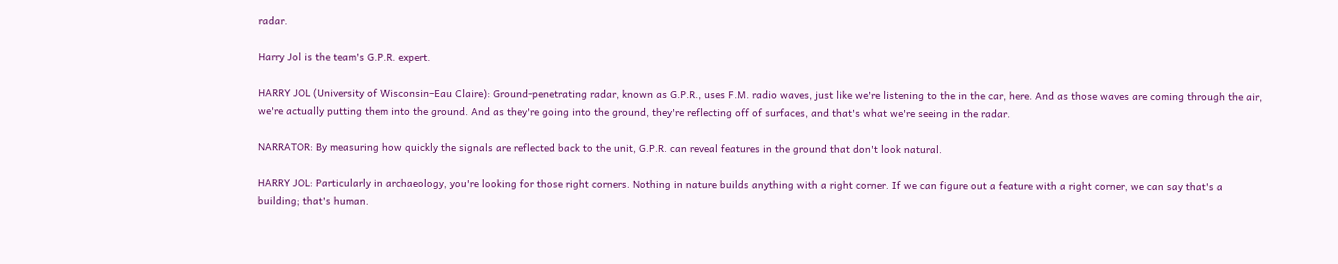radar.

Harry Jol is the team's G.P.R. expert.

HARRY JOL (University of Wisconsin–Eau Claire): Ground-penetrating radar, known as G.P.R., uses F.M. radio waves, just like we're listening to the in the car, here. And as those waves are coming through the air, we're actually putting them into the ground. And as they're going into the ground, they're reflecting off of surfaces, and that's what we're seeing in the radar.

NARRATOR: By measuring how quickly the signals are reflected back to the unit, G.P.R. can reveal features in the ground that don't look natural.

HARRY JOL: Particularly in archaeology, you're looking for those right corners. Nothing in nature builds anything with a right corner. If we can figure out a feature with a right corner, we can say that's a building; that's human.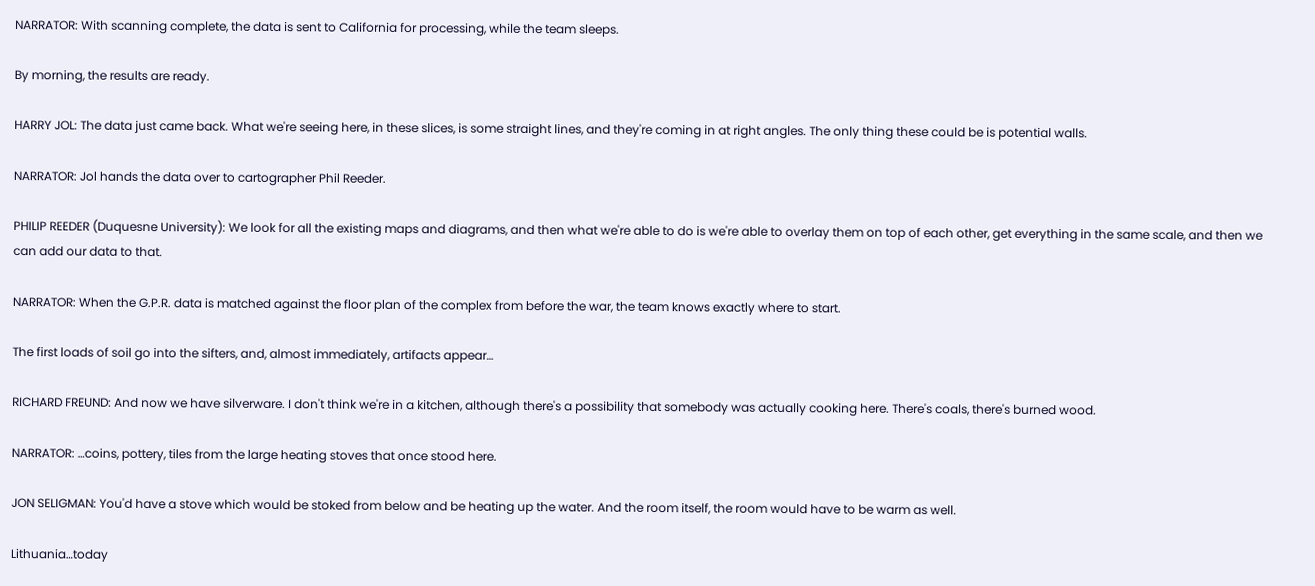NARRATOR: With scanning complete, the data is sent to California for processing, while the team sleeps.

By morning, the results are ready.

HARRY JOL: The data just came back. What we're seeing here, in these slices, is some straight lines, and they're coming in at right angles. The only thing these could be is potential walls.

NARRATOR: Jol hands the data over to cartographer Phil Reeder.

PHILIP REEDER (Duquesne University): We look for all the existing maps and diagrams, and then what we're able to do is we're able to overlay them on top of each other, get everything in the same scale, and then we can add our data to that.

NARRATOR: When the G.P.R. data is matched against the floor plan of the complex from before the war, the team knows exactly where to start.

The first loads of soil go into the sifters, and, almost immediately, artifacts appear…

RICHARD FREUND: And now we have silverware. I don't think we're in a kitchen, although there's a possibility that somebody was actually cooking here. There's coals, there's burned wood.

NARRATOR: …coins, pottery, tiles from the large heating stoves that once stood here.

JON SELIGMAN: You'd have a stove which would be stoked from below and be heating up the water. And the room itself, the room would have to be warm as well.

Lithuania…today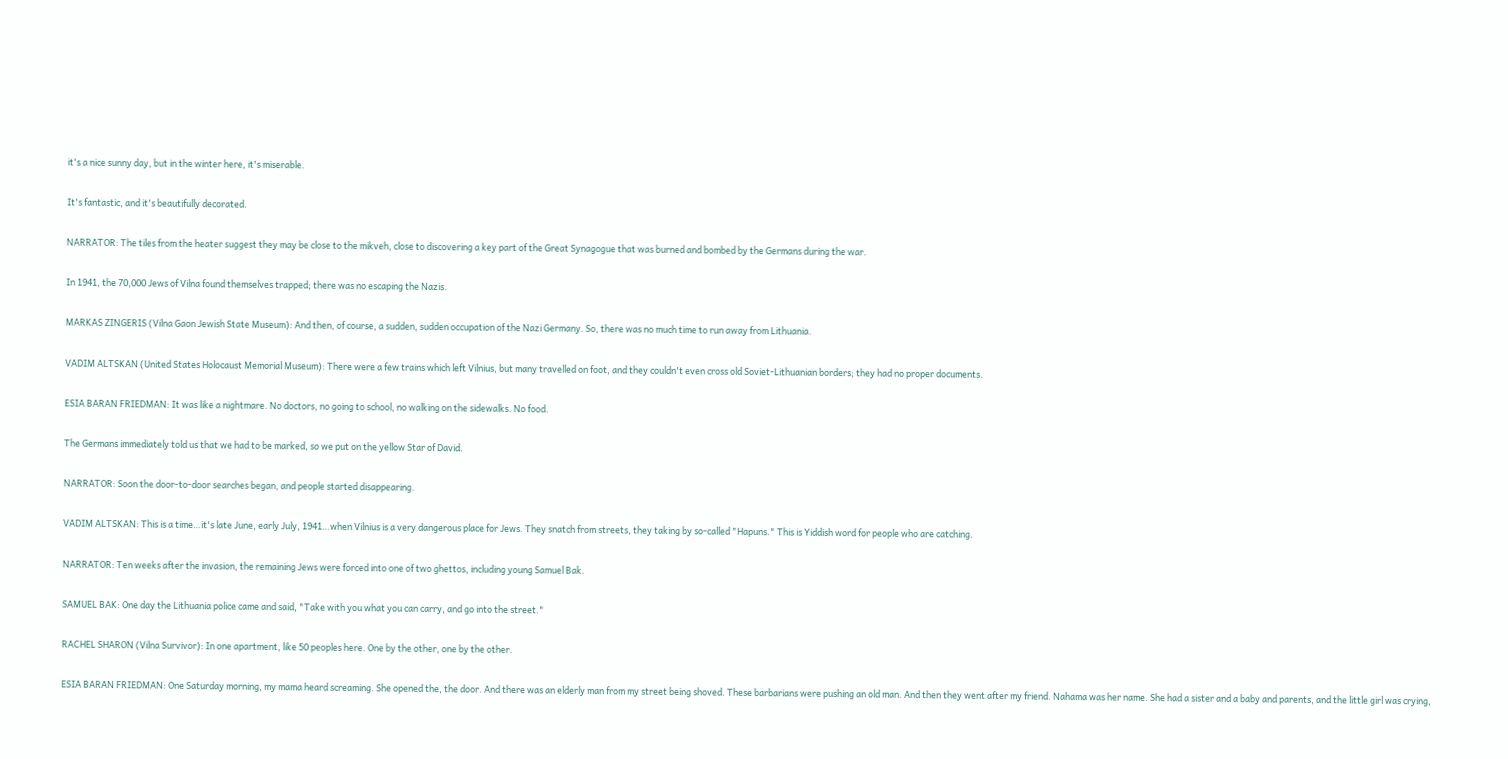it's a nice sunny day, but in the winter here, it's miserable.

It's fantastic, and it's beautifully decorated.

NARRATOR: The tiles from the heater suggest they may be close to the mikveh, close to discovering a key part of the Great Synagogue that was burned and bombed by the Germans during the war.

In 1941, the 70,000 Jews of Vilna found themselves trapped; there was no escaping the Nazis.

MARKAS ZINGERIS (Vilna Gaon Jewish State Museum): And then, of course, a sudden, sudden occupation of the Nazi Germany. So, there was no much time to run away from Lithuania.

VADIM ALTSKAN (United States Holocaust Memorial Museum): There were a few trains which left Vilnius, but many travelled on foot, and they couldn't even cross old Soviet-Lithuanian borders; they had no proper documents.

ESIA BARAN FRIEDMAN: It was like a nightmare. No doctors, no going to school, no walking on the sidewalks. No food.

The Germans immediately told us that we had to be marked, so we put on the yellow Star of David.

NARRATOR: Soon the door-to-door searches began, and people started disappearing.

VADIM ALTSKAN: This is a time…it's late June, early July, 1941…when Vilnius is a very dangerous place for Jews. They snatch from streets, they taking by so-called "Hapuns." This is Yiddish word for people who are catching.

NARRATOR: Ten weeks after the invasion, the remaining Jews were forced into one of two ghettos, including young Samuel Bak.

SAMUEL BAK: One day the Lithuania police came and said, "Take with you what you can carry, and go into the street."

RACHEL SHARON (Vilna Survivor): In one apartment, like 50 peoples here. One by the other, one by the other.

ESIA BARAN FRIEDMAN: One Saturday morning, my mama heard screaming. She opened the, the door. And there was an elderly man from my street being shoved. These barbarians were pushing an old man. And then they went after my friend. Nahama was her name. She had a sister and a baby and parents, and the little girl was crying,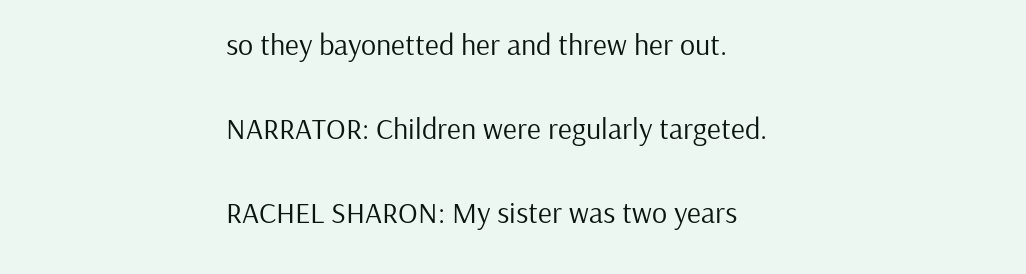so they bayonetted her and threw her out.

NARRATOR: Children were regularly targeted.

RACHEL SHARON: My sister was two years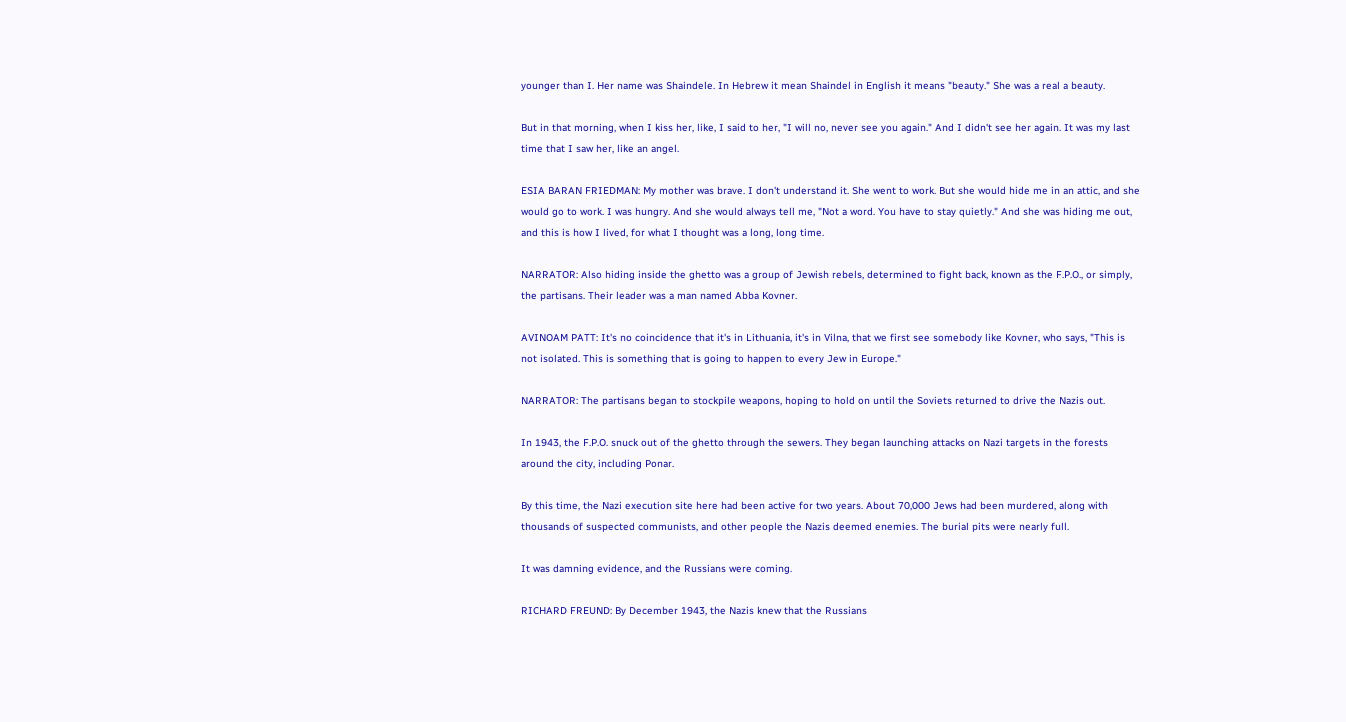younger than I. Her name was Shaindele. In Hebrew it mean Shaindel in English it means "beauty." She was a real a beauty.

But in that morning, when I kiss her, like, I said to her, "I will no, never see you again." And I didn't see her again. It was my last time that I saw her, like an angel.

ESIA BARAN FRIEDMAN: My mother was brave. I don't understand it. She went to work. But she would hide me in an attic, and she would go to work. I was hungry. And she would always tell me, "Not a word. You have to stay quietly." And she was hiding me out, and this is how I lived, for what I thought was a long, long time.

NARRATOR: Also hiding inside the ghetto was a group of Jewish rebels, determined to fight back, known as the F.P.O., or simply, the partisans. Their leader was a man named Abba Kovner.

AVINOAM PATT: It's no coincidence that it's in Lithuania, it's in Vilna, that we first see somebody like Kovner, who says, "This is not isolated. This is something that is going to happen to every Jew in Europe."

NARRATOR: The partisans began to stockpile weapons, hoping to hold on until the Soviets returned to drive the Nazis out.

In 1943, the F.P.O. snuck out of the ghetto through the sewers. They began launching attacks on Nazi targets in the forests around the city, including Ponar.

By this time, the Nazi execution site here had been active for two years. About 70,000 Jews had been murdered, along with thousands of suspected communists, and other people the Nazis deemed enemies. The burial pits were nearly full.

It was damning evidence, and the Russians were coming.

RICHARD FREUND: By December 1943, the Nazis knew that the Russians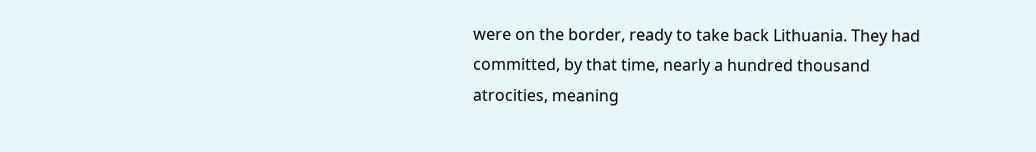were on the border, ready to take back Lithuania. They had committed, by that time, nearly a hundred thousand atrocities, meaning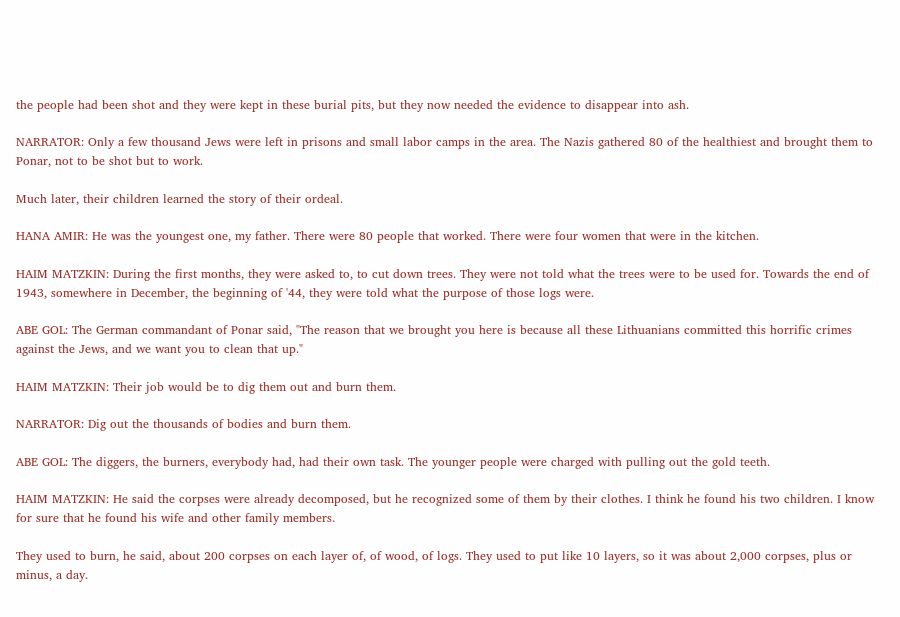the people had been shot and they were kept in these burial pits, but they now needed the evidence to disappear into ash.

NARRATOR: Only a few thousand Jews were left in prisons and small labor camps in the area. The Nazis gathered 80 of the healthiest and brought them to Ponar, not to be shot but to work.

Much later, their children learned the story of their ordeal.

HANA AMIR: He was the youngest one, my father. There were 80 people that worked. There were four women that were in the kitchen.

HAIM MATZKIN: During the first months, they were asked to, to cut down trees. They were not told what the trees were to be used for. Towards the end of 1943, somewhere in December, the beginning of '44, they were told what the purpose of those logs were.

ABE GOL: The German commandant of Ponar said, "The reason that we brought you here is because all these Lithuanians committed this horrific crimes against the Jews, and we want you to clean that up."

HAIM MATZKIN: Their job would be to dig them out and burn them.

NARRATOR: Dig out the thousands of bodies and burn them.

ABE GOL: The diggers, the burners, everybody had, had their own task. The younger people were charged with pulling out the gold teeth.

HAIM MATZKIN: He said the corpses were already decomposed, but he recognized some of them by their clothes. I think he found his two children. I know for sure that he found his wife and other family members.

They used to burn, he said, about 200 corpses on each layer of, of wood, of logs. They used to put like 10 layers, so it was about 2,000 corpses, plus or minus, a day.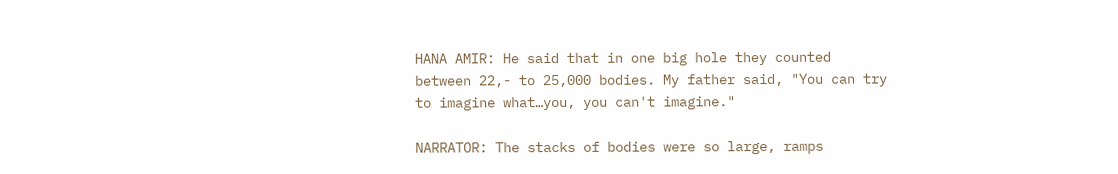HANA AMIR: He said that in one big hole they counted between 22,- to 25,000 bodies. My father said, "You can try to imagine what…you, you can't imagine."

NARRATOR: The stacks of bodies were so large, ramps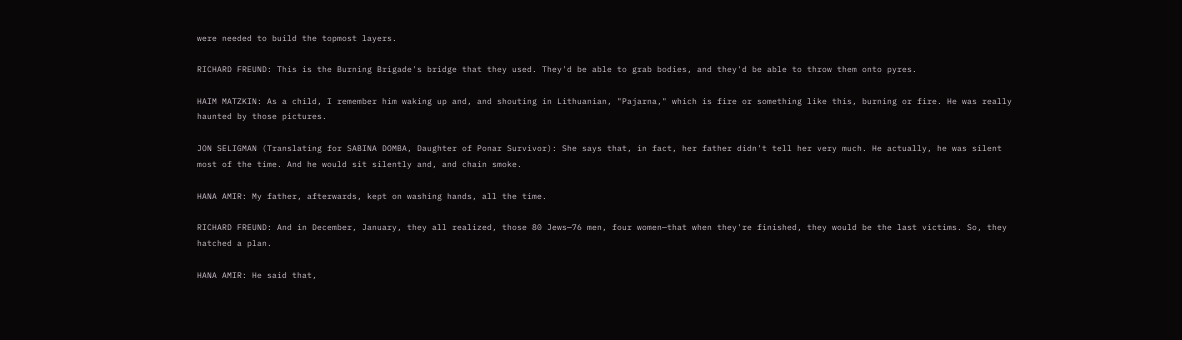were needed to build the topmost layers.

RICHARD FREUND: This is the Burning Brigade's bridge that they used. They'd be able to grab bodies, and they'd be able to throw them onto pyres.

HAIM MATZKIN: As a child, I remember him waking up and, and shouting in Lithuanian, "Pajarna," which is fire or something like this, burning or fire. He was really haunted by those pictures.

JON SELIGMAN (Translating for SABINA DOMBA, Daughter of Ponar Survivor): She says that, in fact, her father didn't tell her very much. He actually, he was silent most of the time. And he would sit silently and, and chain smoke.

HANA AMIR: My father, afterwards, kept on washing hands, all the time.

RICHARD FREUND: And in December, January, they all realized, those 80 Jews—76 men, four women—that when they're finished, they would be the last victims. So, they hatched a plan.

HANA AMIR: He said that,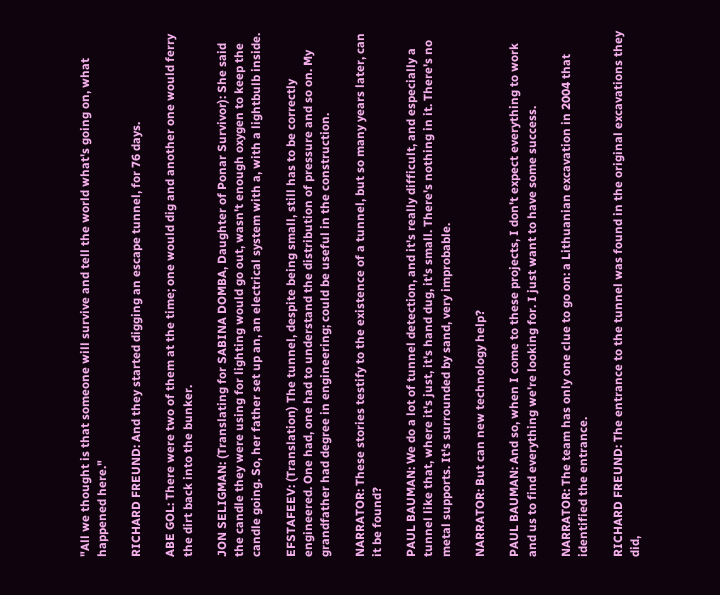"All we thought is that someone will survive and tell the world what's going on, what happened here."

RICHARD FREUND: And they started digging an escape tunnel, for 76 days.

ABE GOL: There were two of them at the time; one would dig and another one would ferry the dirt back into the bunker.

JON SELIGMAN: (Translating for SABINA DOMBA, Daughter of Ponar Survivor): She said the candle they were using for lighting would go out, wasn't enough oxygen to keep the candle going. So, her father set up an, an electrical system with a, with a lightbulb inside.

EFSTAFEEV: (Translation) The tunnel, despite being small, still has to be correctly engineered. One had, one had to understand the distribution of pressure and so on. My grandfather had degree in engineering; could be useful in the construction.

NARRATOR: These stories testify to the existence of a tunnel, but so many years later, can it be found?

PAUL BAUMAN: We do a lot of tunnel detection, and it's really difficult, and especially a tunnel like that, where it's just, it's hand dug, it's small. There's nothing in it. There's no metal supports. It's surrounded by sand, very improbable.

NARRATOR: But can new technology help?

PAUL BAUMAN: And so, when I come to these projects, I don't expect everything to work and us to find everything we're looking for. I just want to have some success.

NARRATOR: The team has only one clue to go on: a Lithuanian excavation in 2004 that identified the entrance.

RICHARD FREUND: The entrance to the tunnel was found in the original excavations they did,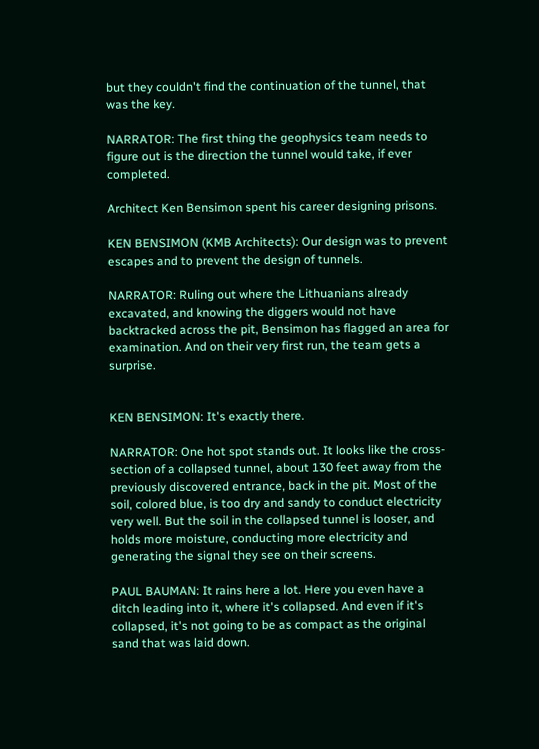but they couldn't find the continuation of the tunnel, that was the key.

NARRATOR: The first thing the geophysics team needs to figure out is the direction the tunnel would take, if ever completed.

Architect Ken Bensimon spent his career designing prisons.

KEN BENSIMON (KMB Architects): Our design was to prevent escapes and to prevent the design of tunnels.

NARRATOR: Ruling out where the Lithuanians already excavated, and knowing the diggers would not have backtracked across the pit, Bensimon has flagged an area for examination. And on their very first run, the team gets a surprise.


KEN BENSIMON: It's exactly there.

NARRATOR: One hot spot stands out. It looks like the cross-section of a collapsed tunnel, about 130 feet away from the previously discovered entrance, back in the pit. Most of the soil, colored blue, is too dry and sandy to conduct electricity very well. But the soil in the collapsed tunnel is looser, and holds more moisture, conducting more electricity and generating the signal they see on their screens.

PAUL BAUMAN: It rains here a lot. Here you even have a ditch leading into it, where it's collapsed. And even if it's collapsed, it's not going to be as compact as the original sand that was laid down.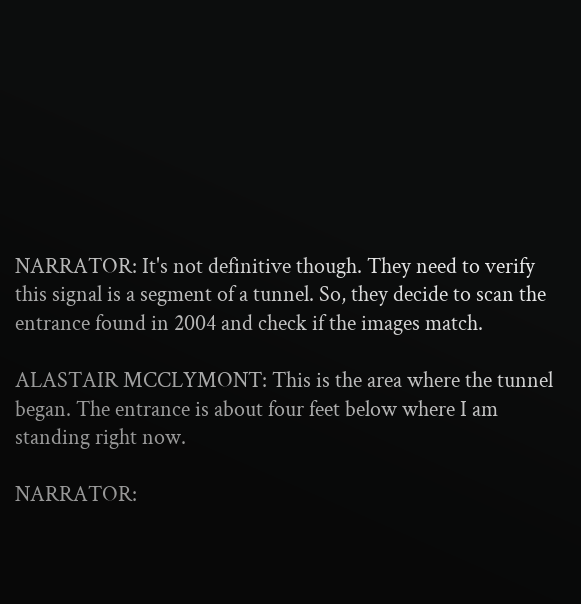NARRATOR: It's not definitive though. They need to verify this signal is a segment of a tunnel. So, they decide to scan the entrance found in 2004 and check if the images match.

ALASTAIR MCCLYMONT: This is the area where the tunnel began. The entrance is about four feet below where I am standing right now.

NARRATOR: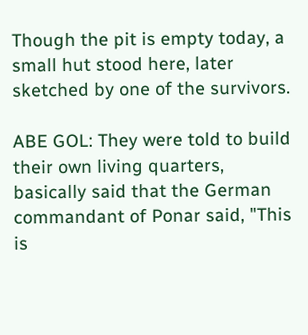Though the pit is empty today, a small hut stood here, later sketched by one of the survivors.

ABE GOL: They were told to build their own living quarters, basically said that the German commandant of Ponar said, "This is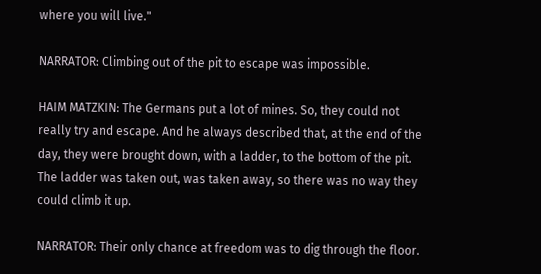where you will live."

NARRATOR: Climbing out of the pit to escape was impossible.

HAIM MATZKIN: The Germans put a lot of mines. So, they could not really try and escape. And he always described that, at the end of the day, they were brought down, with a ladder, to the bottom of the pit. The ladder was taken out, was taken away, so there was no way they could climb it up.

NARRATOR: Their only chance at freedom was to dig through the floor.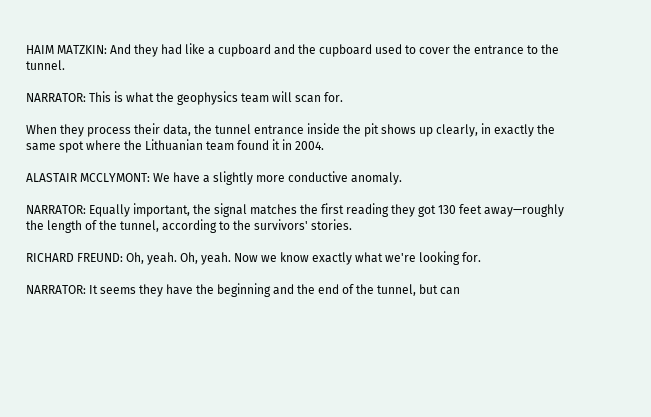HAIM MATZKIN: And they had like a cupboard and the cupboard used to cover the entrance to the tunnel.

NARRATOR: This is what the geophysics team will scan for.

When they process their data, the tunnel entrance inside the pit shows up clearly, in exactly the same spot where the Lithuanian team found it in 2004.

ALASTAIR MCCLYMONT: We have a slightly more conductive anomaly.

NARRATOR: Equally important, the signal matches the first reading they got 130 feet away—roughly the length of the tunnel, according to the survivors' stories.

RICHARD FREUND: Oh, yeah. Oh, yeah. Now we know exactly what we're looking for.

NARRATOR: It seems they have the beginning and the end of the tunnel, but can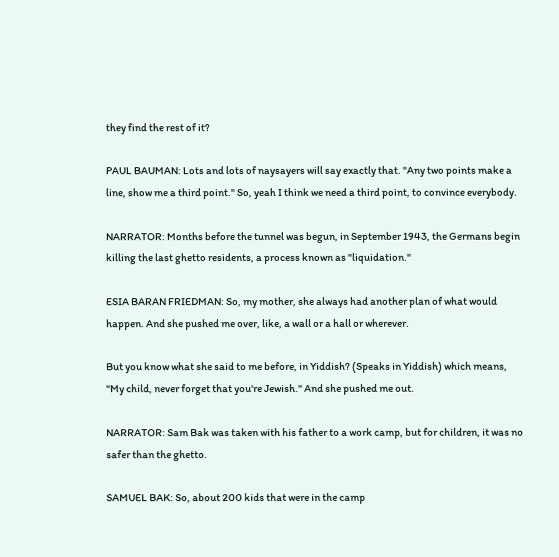they find the rest of it?

PAUL BAUMAN: Lots and lots of naysayers will say exactly that. "Any two points make a line, show me a third point." So, yeah I think we need a third point, to convince everybody.

NARRATOR: Months before the tunnel was begun, in September 1943, the Germans begin killing the last ghetto residents, a process known as "liquidation."

ESIA BARAN FRIEDMAN: So, my mother, she always had another plan of what would happen. And she pushed me over, like, a wall or a hall or wherever.

But you know what she said to me before, in Yiddish? (Speaks in Yiddish) which means, "My child, never forget that you're Jewish." And she pushed me out.

NARRATOR: Sam Bak was taken with his father to a work camp, but for children, it was no safer than the ghetto.

SAMUEL BAK: So, about 200 kids that were in the camp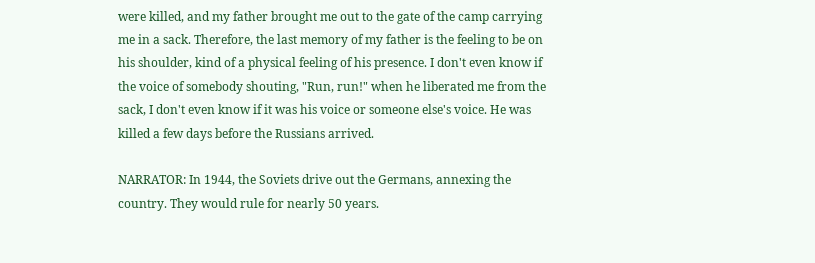were killed, and my father brought me out to the gate of the camp carrying me in a sack. Therefore, the last memory of my father is the feeling to be on his shoulder, kind of a physical feeling of his presence. I don't even know if the voice of somebody shouting, "Run, run!" when he liberated me from the sack, I don't even know if it was his voice or someone else's voice. He was killed a few days before the Russians arrived.

NARRATOR: In 1944, the Soviets drive out the Germans, annexing the country. They would rule for nearly 50 years.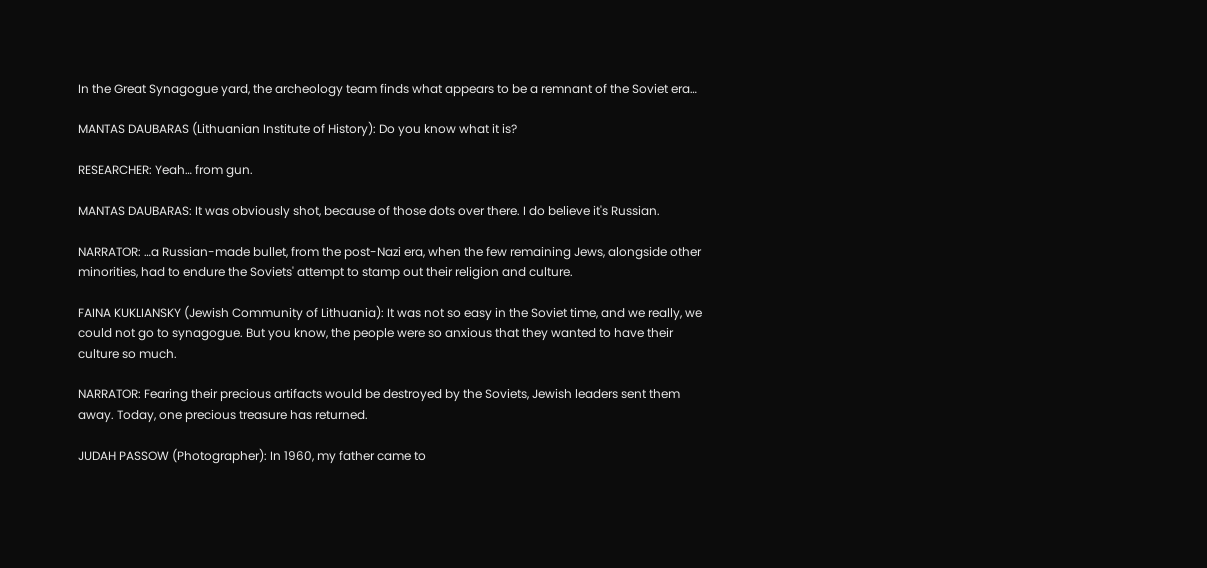In the Great Synagogue yard, the archeology team finds what appears to be a remnant of the Soviet era…

MANTAS DAUBARAS (Lithuanian Institute of History): Do you know what it is?

RESEARCHER: Yeah… from gun.

MANTAS DAUBARAS: It was obviously shot, because of those dots over there. I do believe it's Russian.

NARRATOR: …a Russian-made bullet, from the post-Nazi era, when the few remaining Jews, alongside other minorities, had to endure the Soviets' attempt to stamp out their religion and culture.

FAINA KUKLIANSKY (Jewish Community of Lithuania): It was not so easy in the Soviet time, and we really, we could not go to synagogue. But you know, the people were so anxious that they wanted to have their culture so much.

NARRATOR: Fearing their precious artifacts would be destroyed by the Soviets, Jewish leaders sent them away. Today, one precious treasure has returned.

JUDAH PASSOW (Photographer): In 1960, my father came to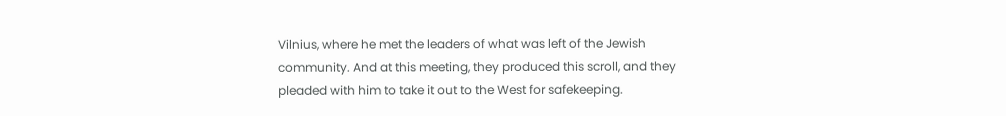Vilnius, where he met the leaders of what was left of the Jewish community. And at this meeting, they produced this scroll, and they pleaded with him to take it out to the West for safekeeping.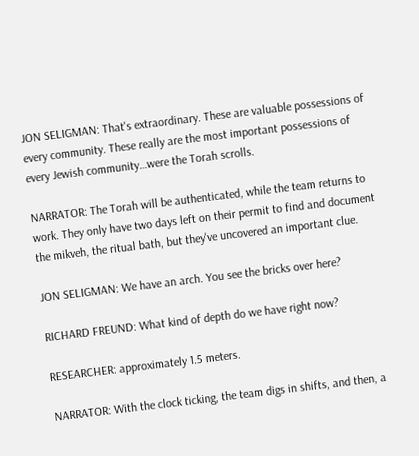JON SELIGMAN: That's extraordinary. These are valuable possessions of every community. These really are the most important possessions of every Jewish community…were the Torah scrolls.

NARRATOR: The Torah will be authenticated, while the team returns to work. They only have two days left on their permit to find and document the mikveh, the ritual bath, but they've uncovered an important clue.

JON SELIGMAN: We have an arch. You see the bricks over here?

RICHARD FREUND: What kind of depth do we have right now?

RESEARCHER: approximately 1.5 meters.

NARRATOR: With the clock ticking, the team digs in shifts, and then, a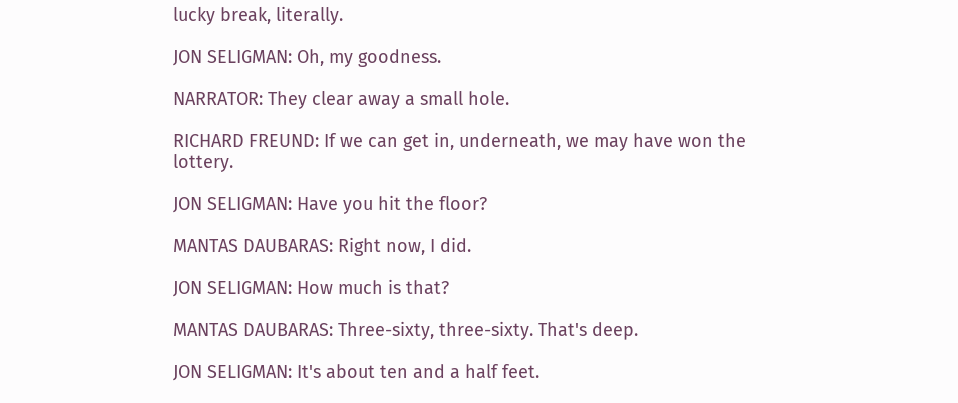lucky break, literally.

JON SELIGMAN: Oh, my goodness.

NARRATOR: They clear away a small hole.

RICHARD FREUND: If we can get in, underneath, we may have won the lottery.

JON SELIGMAN: Have you hit the floor?

MANTAS DAUBARAS: Right now, I did.

JON SELIGMAN: How much is that?

MANTAS DAUBARAS: Three-sixty, three-sixty. That's deep.

JON SELIGMAN: It's about ten and a half feet.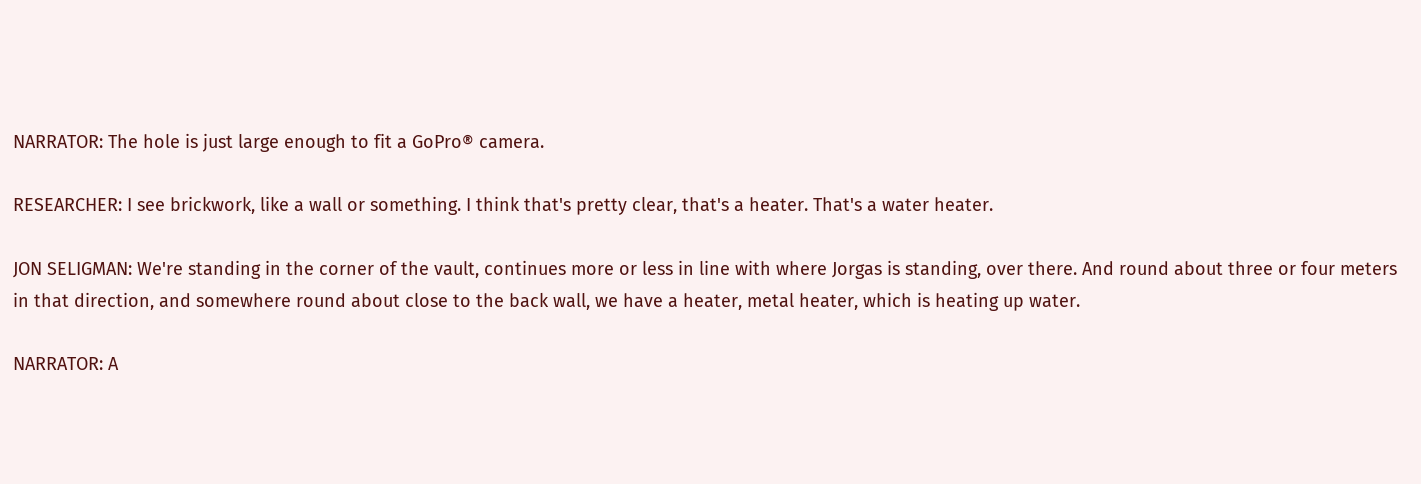NARRATOR: The hole is just large enough to fit a GoPro® camera.

RESEARCHER: I see brickwork, like a wall or something. I think that's pretty clear, that's a heater. That's a water heater.

JON SELIGMAN: We're standing in the corner of the vault, continues more or less in line with where Jorgas is standing, over there. And round about three or four meters in that direction, and somewhere round about close to the back wall, we have a heater, metal heater, which is heating up water.

NARRATOR: A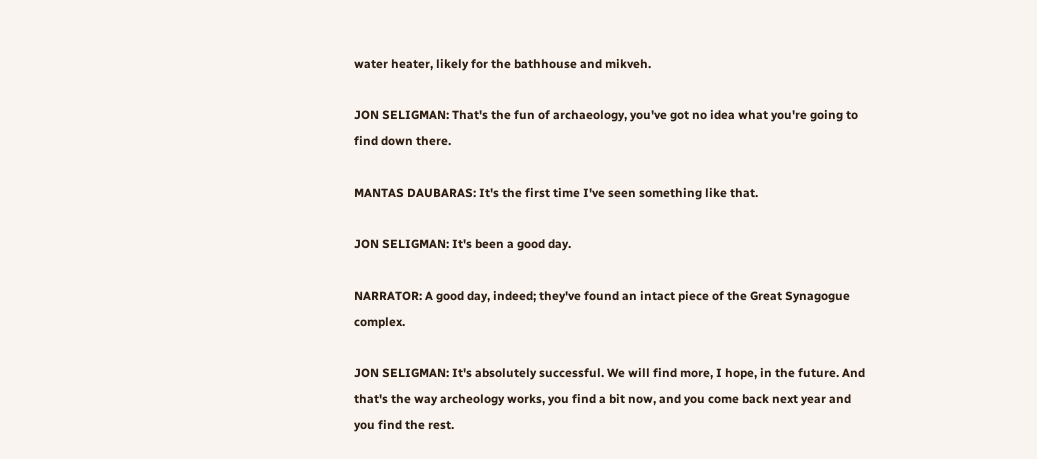water heater, likely for the bathhouse and mikveh.

JON SELIGMAN: That's the fun of archaeology, you've got no idea what you're going to find down there.

MANTAS DAUBARAS: It's the first time I've seen something like that.

JON SELIGMAN: It's been a good day.

NARRATOR: A good day, indeed; they've found an intact piece of the Great Synagogue complex.

JON SELIGMAN: It's absolutely successful. We will find more, I hope, in the future. And that's the way archeology works, you find a bit now, and you come back next year and you find the rest.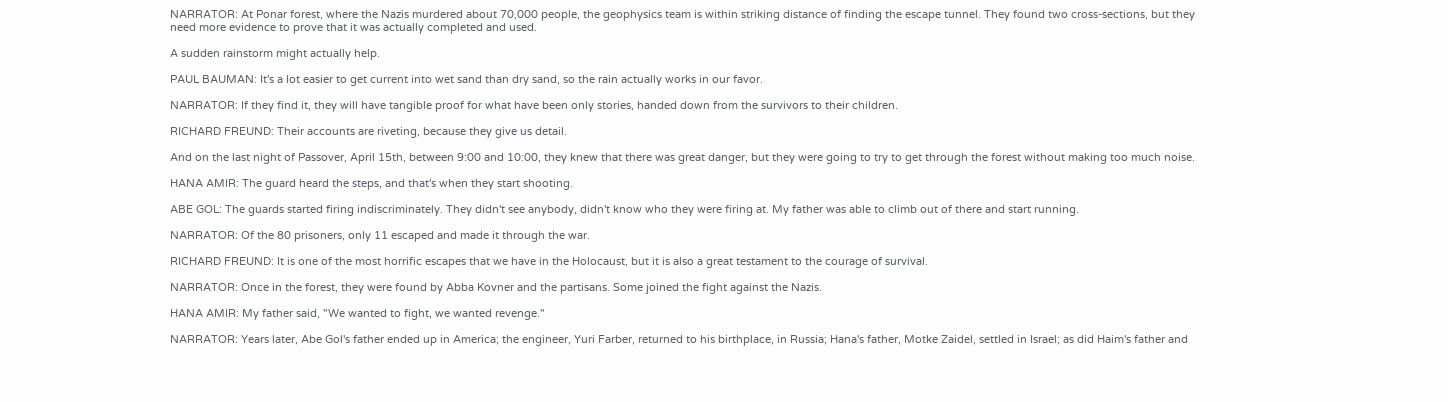NARRATOR: At Ponar forest, where the Nazis murdered about 70,000 people, the geophysics team is within striking distance of finding the escape tunnel. They found two cross-sections, but they need more evidence to prove that it was actually completed and used.

A sudden rainstorm might actually help.

PAUL BAUMAN: It's a lot easier to get current into wet sand than dry sand, so the rain actually works in our favor.

NARRATOR: If they find it, they will have tangible proof for what have been only stories, handed down from the survivors to their children.

RICHARD FREUND: Their accounts are riveting, because they give us detail.

And on the last night of Passover, April 15th, between 9:00 and 10:00, they knew that there was great danger, but they were going to try to get through the forest without making too much noise.

HANA AMIR: The guard heard the steps, and that's when they start shooting.

ABE GOL: The guards started firing indiscriminately. They didn't see anybody, didn't know who they were firing at. My father was able to climb out of there and start running.

NARRATOR: Of the 80 prisoners, only 11 escaped and made it through the war.

RICHARD FREUND: It is one of the most horrific escapes that we have in the Holocaust, but it is also a great testament to the courage of survival.

NARRATOR: Once in the forest, they were found by Abba Kovner and the partisans. Some joined the fight against the Nazis.

HANA AMIR: My father said, "We wanted to fight, we wanted revenge."

NARRATOR: Years later, Abe Gol's father ended up in America; the engineer, Yuri Farber, returned to his birthplace, in Russia; Hana's father, Motke Zaidel, settled in Israel; as did Haim's father and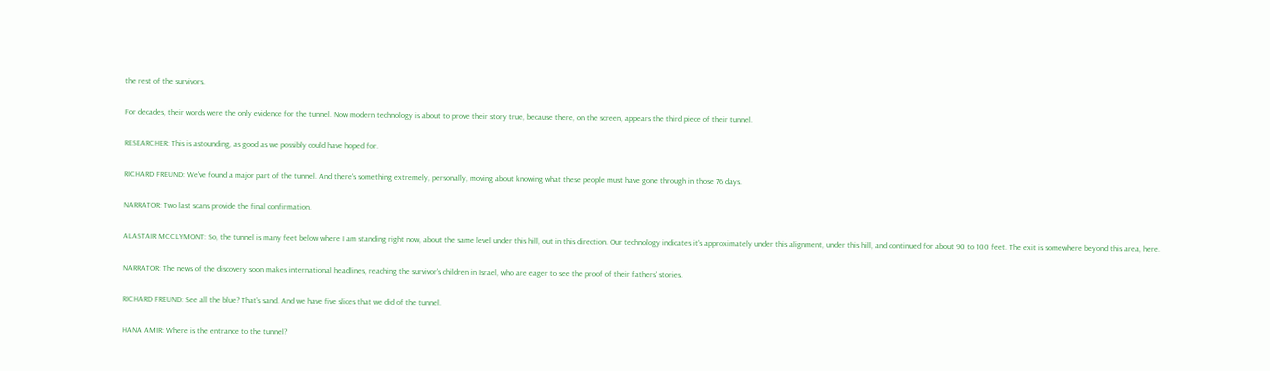the rest of the survivors.

For decades, their words were the only evidence for the tunnel. Now modern technology is about to prove their story true, because there, on the screen, appears the third piece of their tunnel.

RESEARCHER: This is astounding, as good as we possibly could have hoped for.

RICHARD FREUND: We've found a major part of the tunnel. And there's something extremely, personally, moving about knowing what these people must have gone through in those 76 days.

NARRATOR: Two last scans provide the final confirmation.

ALASTAIR MCCLYMONT: So, the tunnel is many feet below where I am standing right now, about the same level under this hill, out in this direction. Our technology indicates it's approximately under this alignment, under this hill, and continued for about 90 to 100 feet. The exit is somewhere beyond this area, here.

NARRATOR: The news of the discovery soon makes international headlines, reaching the survivor's children in Israel, who are eager to see the proof of their fathers' stories.

RICHARD FREUND: See all the blue? That's sand. And we have five slices that we did of the tunnel.

HANA AMIR: Where is the entrance to the tunnel?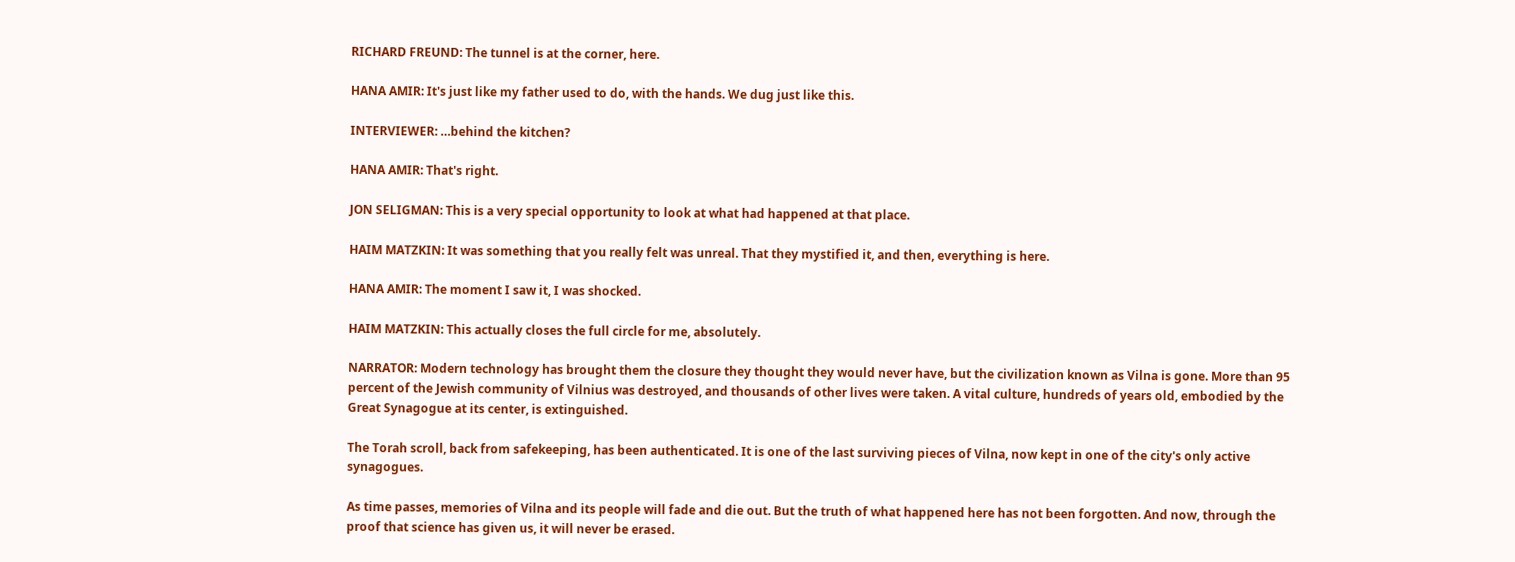RICHARD FREUND: The tunnel is at the corner, here.

HANA AMIR: It's just like my father used to do, with the hands. We dug just like this.

INTERVIEWER: …behind the kitchen?

HANA AMIR: That's right.

JON SELIGMAN: This is a very special opportunity to look at what had happened at that place.

HAIM MATZKIN: It was something that you really felt was unreal. That they mystified it, and then, everything is here.

HANA AMIR: The moment I saw it, I was shocked.

HAIM MATZKIN: This actually closes the full circle for me, absolutely.

NARRATOR: Modern technology has brought them the closure they thought they would never have, but the civilization known as Vilna is gone. More than 95 percent of the Jewish community of Vilnius was destroyed, and thousands of other lives were taken. A vital culture, hundreds of years old, embodied by the Great Synagogue at its center, is extinguished.

The Torah scroll, back from safekeeping, has been authenticated. It is one of the last surviving pieces of Vilna, now kept in one of the city's only active synagogues.

As time passes, memories of Vilna and its people will fade and die out. But the truth of what happened here has not been forgotten. And now, through the proof that science has given us, it will never be erased.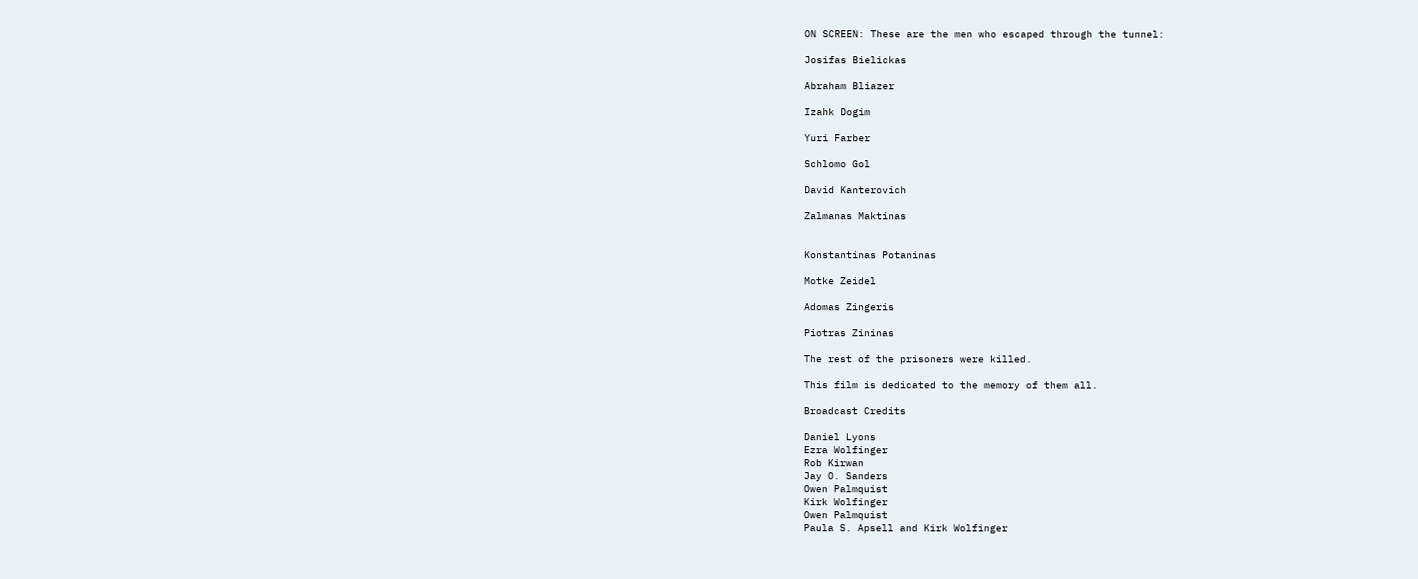ON SCREEN: These are the men who escaped through the tunnel:

Josifas Bielickas

Abraham Bliazer

Izahk Dogim

Yuri Farber

Schlomo Gol

David Kanterovich

Zalmanas Maktinas


Konstantinas Potaninas

Motke Zeidel

Adomas Zingeris

Piotras Zininas

The rest of the prisoners were killed.

This film is dedicated to the memory of them all.

Broadcast Credits

Daniel Lyons
Ezra Wolfinger
Rob Kirwan
Jay O. Sanders
Owen Palmquist
Kirk Wolfinger
Owen Palmquist
Paula S. Apsell and Kirk Wolfinger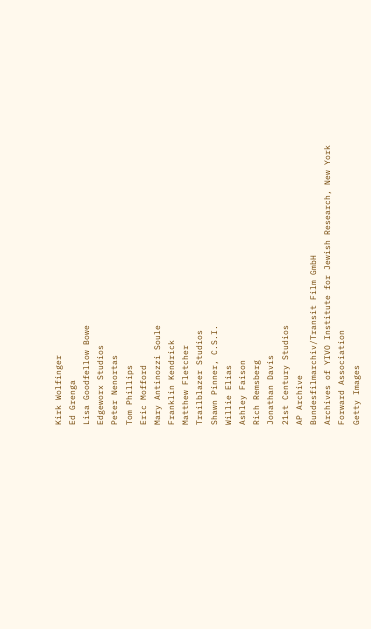Kirk Wolfinger
Ed Grenga
Lisa Goodfellow Bowe
Edgeworx Studios
Peter Nenortas
Tom Phillips
Eric Mofford
Mary Antinozzi Soule
Franklin Kendrick
Matthew Fletcher
Trailblazer Studios
Shawn Pinner, C.S.I.
Willie Elias
Ashley Faison
Rich Remsberg
Jonathan Davis
21st Century Studios
AP Archive
Bundesfilmarchiv/Transit Film GmbH
Archives of YIVO Institute for Jewish Research, New York
Forward Association
Getty Images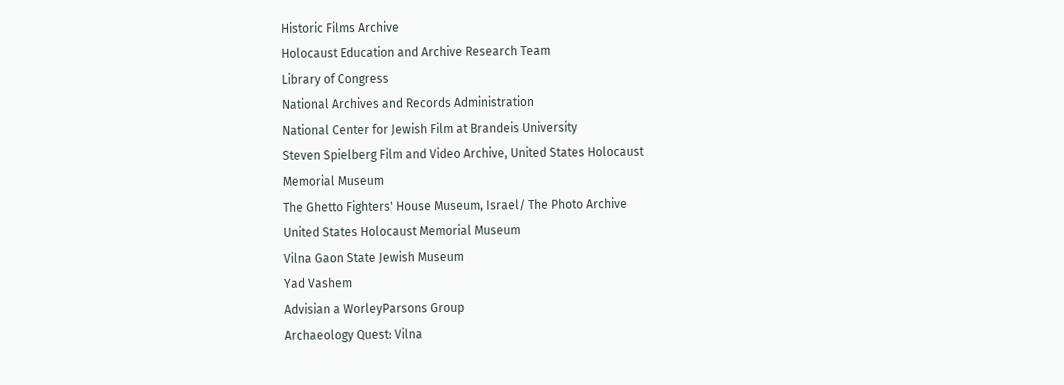Historic Films Archive
Holocaust Education and Archive Research Team
Library of Congress
National Archives and Records Administration
National Center for Jewish Film at Brandeis University
Steven Spielberg Film and Video Archive, United States Holocaust
Memorial Museum
The Ghetto Fighters' House Museum, Israel/ The Photo Archive
United States Holocaust Memorial Museum
Vilna Gaon State Jewish Museum
Yad Vashem
Advisian a WorleyParsons Group
Archaeology Quest: Vilna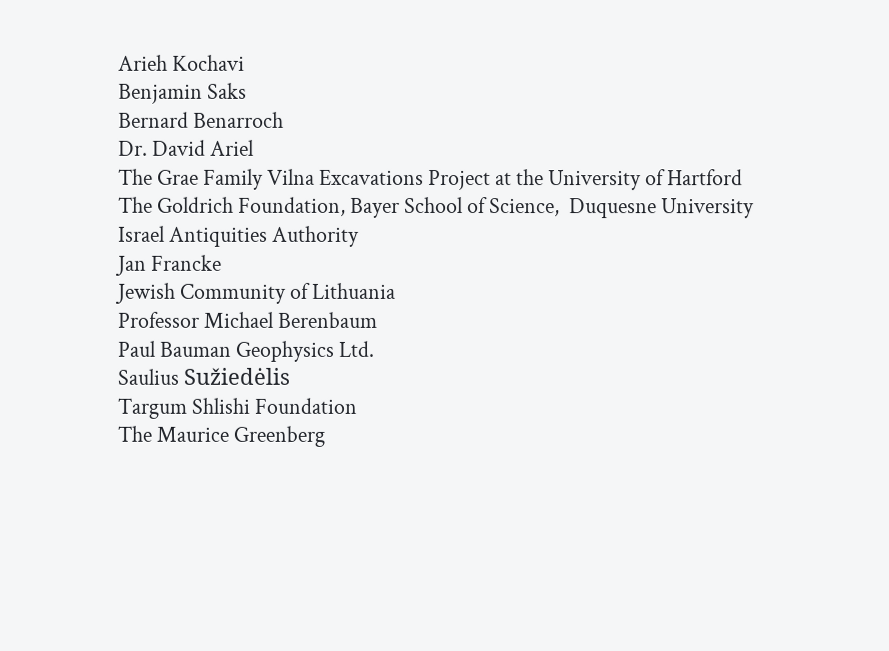Arieh Kochavi
Benjamin Saks
Bernard Benarroch
Dr. David Ariel
The Grae Family Vilna Excavations Project at the University of Hartford
The Goldrich Foundation, Bayer School of Science,  Duquesne University
Israel Antiquities Authority
Jan Francke
Jewish Community of Lithuania
Professor Michael Berenbaum
Paul Bauman Geophysics Ltd.
Saulius Sužiedėlis
Targum Shlishi Foundation
The Maurice Greenberg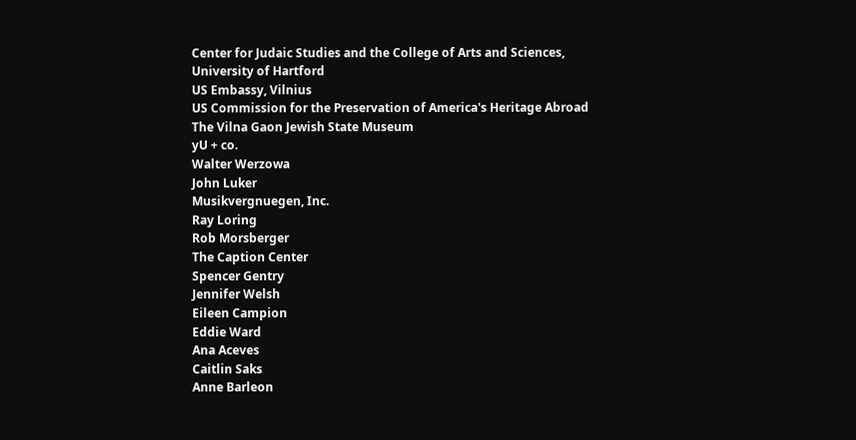Center for Judaic Studies and the College of Arts and Sciences,
University of Hartford
US Embassy, Vilnius
US Commission for the Preservation of America's Heritage Abroad
The Vilna Gaon Jewish State Museum
yU + co.
Walter Werzowa
John Luker
Musikvergnuegen, Inc.
Ray Loring
Rob Morsberger
The Caption Center
Spencer Gentry
Jennifer Welsh
Eileen Campion
Eddie Ward
Ana Aceves
Caitlin Saks
Anne Barleon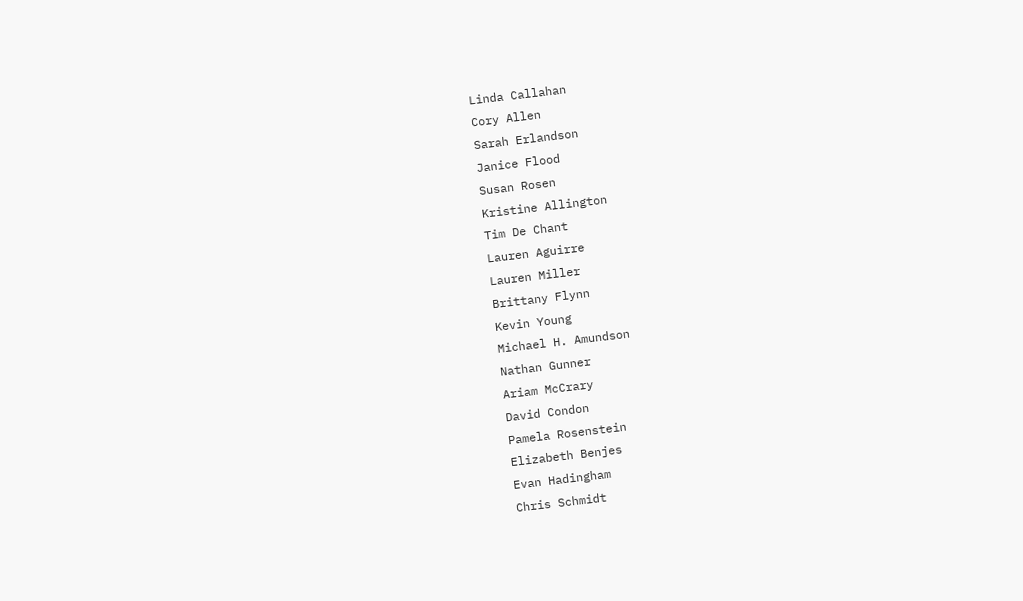Linda Callahan
Cory Allen
Sarah Erlandson
Janice Flood
Susan Rosen
Kristine Allington
Tim De Chant
Lauren Aguirre
Lauren Miller
Brittany Flynn
Kevin Young
Michael H. Amundson
Nathan Gunner
Ariam McCrary
David Condon
Pamela Rosenstein
Elizabeth Benjes
Evan Hadingham
Chris Schmidt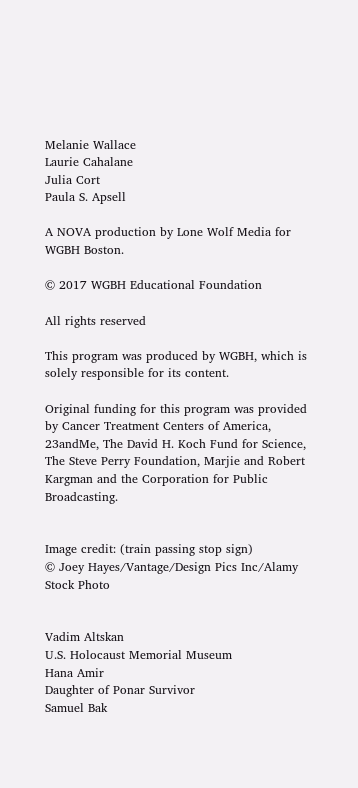Melanie Wallace
Laurie Cahalane
Julia Cort
Paula S. Apsell

A NOVA production by Lone Wolf Media for WGBH Boston.

© 2017 WGBH Educational Foundation

All rights reserved

This program was produced by WGBH, which is solely responsible for its content.

Original funding for this program was provided by Cancer Treatment Centers of America, 23andMe, The David H. Koch Fund for Science, The Steve Perry Foundation, Marjie and Robert Kargman and the Corporation for Public Broadcasting.


Image credit: (train passing stop sign)
© Joey Hayes/Vantage/Design Pics Inc/Alamy Stock Photo


Vadim Altskan
U.S. Holocaust Memorial Museum
Hana Amir
Daughter of Ponar Survivor
Samuel Bak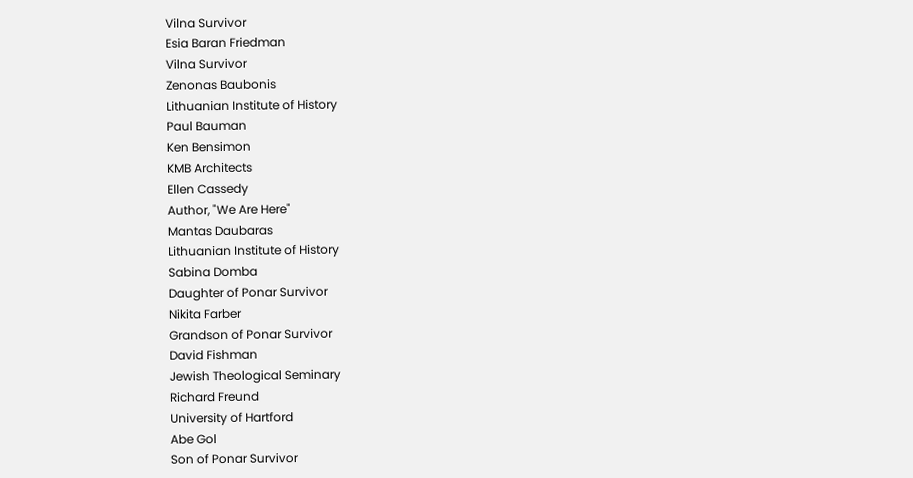Vilna Survivor
Esia Baran Friedman
Vilna Survivor
Zenonas Baubonis
Lithuanian Institute of History
Paul Bauman
Ken Bensimon
KMB Architects
Ellen Cassedy
Author, "We Are Here"
Mantas Daubaras
Lithuanian Institute of History
Sabina Domba
Daughter of Ponar Survivor
Nikita Farber
Grandson of Ponar Survivor
David Fishman
Jewish Theological Seminary
Richard Freund
University of Hartford
Abe Gol
Son of Ponar Survivor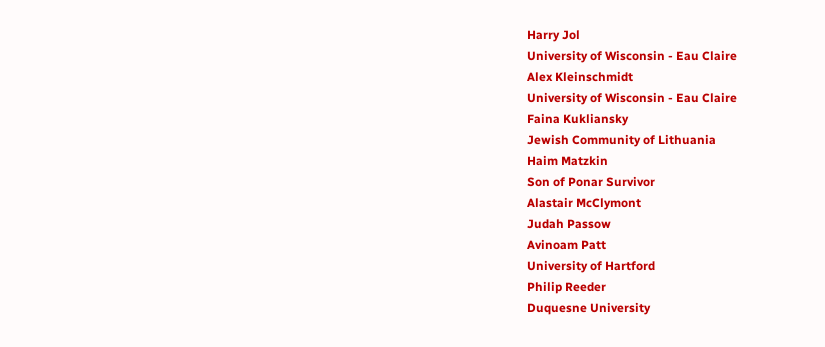Harry Jol
University of Wisconsin - Eau Claire
Alex Kleinschmidt
University of Wisconsin - Eau Claire
Faina Kukliansky
Jewish Community of Lithuania
Haim Matzkin
Son of Ponar Survivor
Alastair McClymont
Judah Passow
Avinoam Patt
University of Hartford
Philip Reeder
Duquesne University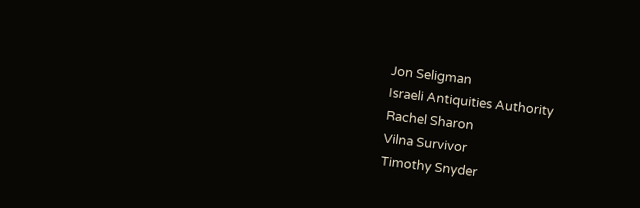Jon Seligman
Israeli Antiquities Authority
Rachel Sharon
Vilna Survivor
Timothy Snyder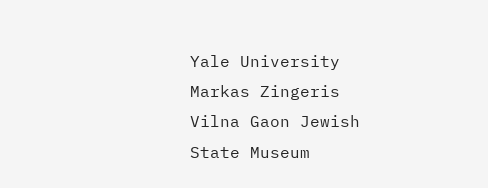Yale University
Markas Zingeris
Vilna Gaon Jewish State Museum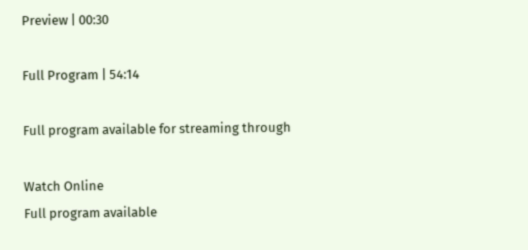Preview | 00:30

Full Program | 54:14

Full program available for streaming through

Watch Online
Full program available